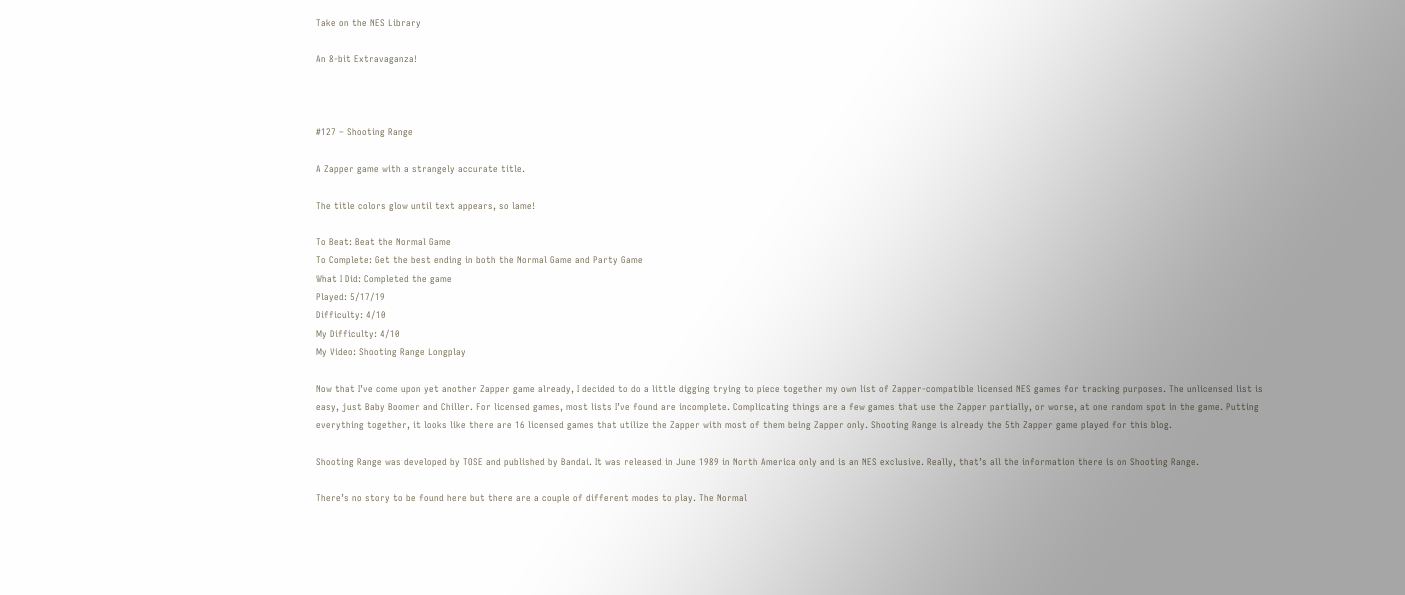Take on the NES Library

An 8-bit Extravaganza!



#127 – Shooting Range

A Zapper game with a strangely accurate title.

The title colors glow until text appears, so lame!

To Beat: Beat the Normal Game
To Complete: Get the best ending in both the Normal Game and Party Game
What I Did: Completed the game
Played: 5/17/19
Difficulty: 4/10
My Difficulty: 4/10
My Video: Shooting Range Longplay

Now that I’ve come upon yet another Zapper game already, I decided to do a little digging trying to piece together my own list of Zapper-compatible licensed NES games for tracking purposes. The unlicensed list is easy, just Baby Boomer and Chiller. For licensed games, most lists I’ve found are incomplete. Complicating things are a few games that use the Zapper partially, or worse, at one random spot in the game. Putting everything together, it looks like there are 16 licensed games that utilize the Zapper with most of them being Zapper only. Shooting Range is already the 5th Zapper game played for this blog.

Shooting Range was developed by TOSE and published by Bandai. It was released in June 1989 in North America only and is an NES exclusive. Really, that’s all the information there is on Shooting Range.

There’s no story to be found here but there are a couple of different modes to play. The Normal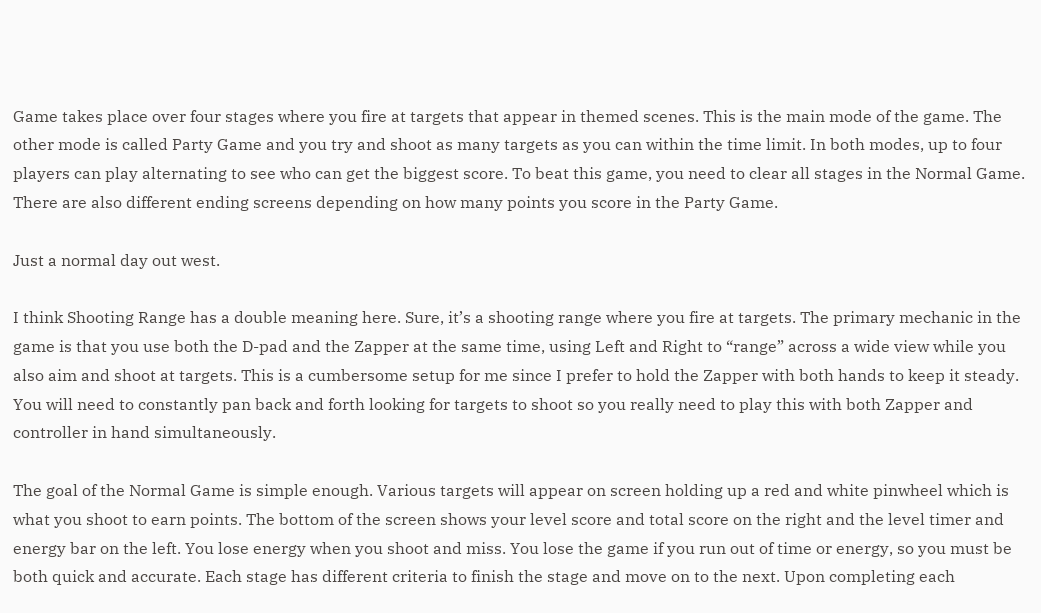Game takes place over four stages where you fire at targets that appear in themed scenes. This is the main mode of the game. The other mode is called Party Game and you try and shoot as many targets as you can within the time limit. In both modes, up to four players can play alternating to see who can get the biggest score. To beat this game, you need to clear all stages in the Normal Game. There are also different ending screens depending on how many points you score in the Party Game.

Just a normal day out west.

I think Shooting Range has a double meaning here. Sure, it’s a shooting range where you fire at targets. The primary mechanic in the game is that you use both the D-pad and the Zapper at the same time, using Left and Right to “range” across a wide view while you also aim and shoot at targets. This is a cumbersome setup for me since I prefer to hold the Zapper with both hands to keep it steady. You will need to constantly pan back and forth looking for targets to shoot so you really need to play this with both Zapper and controller in hand simultaneously.

The goal of the Normal Game is simple enough. Various targets will appear on screen holding up a red and white pinwheel which is what you shoot to earn points. The bottom of the screen shows your level score and total score on the right and the level timer and energy bar on the left. You lose energy when you shoot and miss. You lose the game if you run out of time or energy, so you must be both quick and accurate. Each stage has different criteria to finish the stage and move on to the next. Upon completing each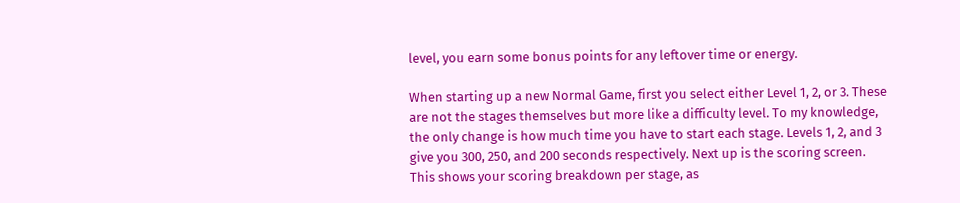level, you earn some bonus points for any leftover time or energy.

When starting up a new Normal Game, first you select either Level 1, 2, or 3. These are not the stages themselves but more like a difficulty level. To my knowledge, the only change is how much time you have to start each stage. Levels 1, 2, and 3 give you 300, 250, and 200 seconds respectively. Next up is the scoring screen. This shows your scoring breakdown per stage, as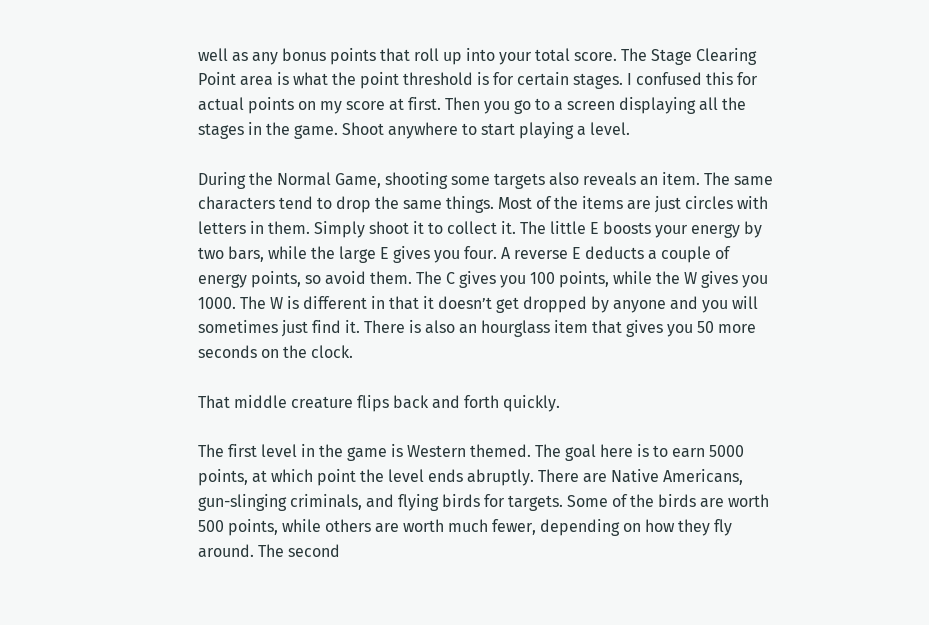well as any bonus points that roll up into your total score. The Stage Clearing Point area is what the point threshold is for certain stages. I confused this for actual points on my score at first. Then you go to a screen displaying all the stages in the game. Shoot anywhere to start playing a level.

During the Normal Game, shooting some targets also reveals an item. The same characters tend to drop the same things. Most of the items are just circles with letters in them. Simply shoot it to collect it. The little E boosts your energy by two bars, while the large E gives you four. A reverse E deducts a couple of energy points, so avoid them. The C gives you 100 points, while the W gives you 1000. The W is different in that it doesn’t get dropped by anyone and you will sometimes just find it. There is also an hourglass item that gives you 50 more seconds on the clock.

That middle creature flips back and forth quickly.

The first level in the game is Western themed. The goal here is to earn 5000 points, at which point the level ends abruptly. There are Native Americans, gun-slinging criminals, and flying birds for targets. Some of the birds are worth 500 points, while others are worth much fewer, depending on how they fly around. The second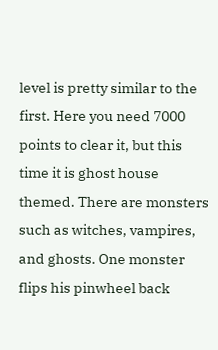level is pretty similar to the first. Here you need 7000 points to clear it, but this time it is ghost house themed. There are monsters such as witches, vampires, and ghosts. One monster flips his pinwheel back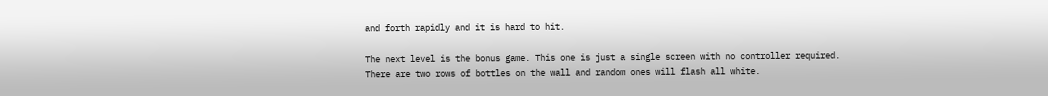and forth rapidly and it is hard to hit.

The next level is the bonus game. This one is just a single screen with no controller required. There are two rows of bottles on the wall and random ones will flash all white.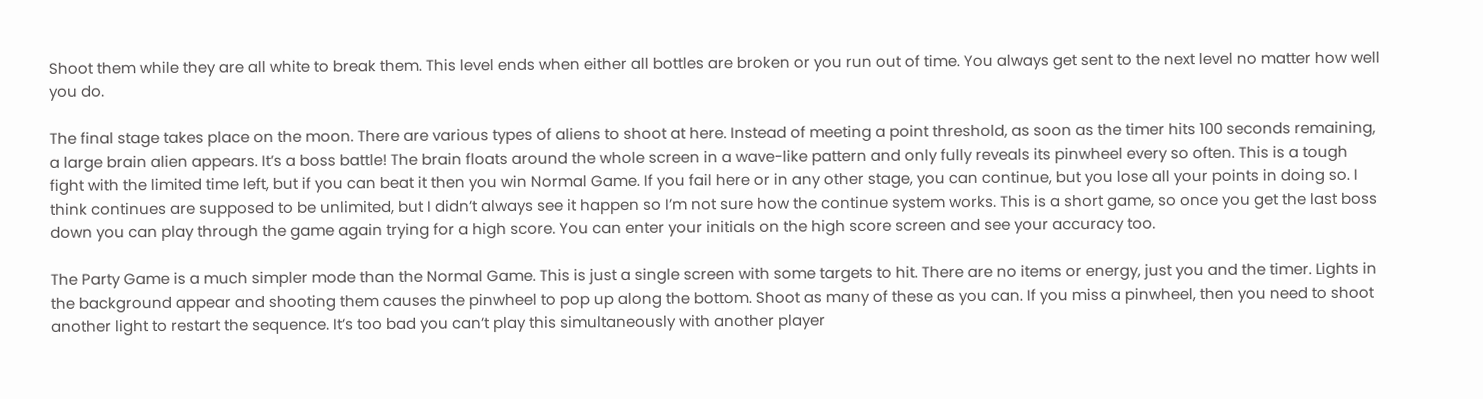Shoot them while they are all white to break them. This level ends when either all bottles are broken or you run out of time. You always get sent to the next level no matter how well you do.

The final stage takes place on the moon. There are various types of aliens to shoot at here. Instead of meeting a point threshold, as soon as the timer hits 100 seconds remaining, a large brain alien appears. It’s a boss battle! The brain floats around the whole screen in a wave-like pattern and only fully reveals its pinwheel every so often. This is a tough fight with the limited time left, but if you can beat it then you win Normal Game. If you fail here or in any other stage, you can continue, but you lose all your points in doing so. I think continues are supposed to be unlimited, but I didn’t always see it happen so I’m not sure how the continue system works. This is a short game, so once you get the last boss down you can play through the game again trying for a high score. You can enter your initials on the high score screen and see your accuracy too.

The Party Game is a much simpler mode than the Normal Game. This is just a single screen with some targets to hit. There are no items or energy, just you and the timer. Lights in the background appear and shooting them causes the pinwheel to pop up along the bottom. Shoot as many of these as you can. If you miss a pinwheel, then you need to shoot another light to restart the sequence. It’s too bad you can’t play this simultaneously with another player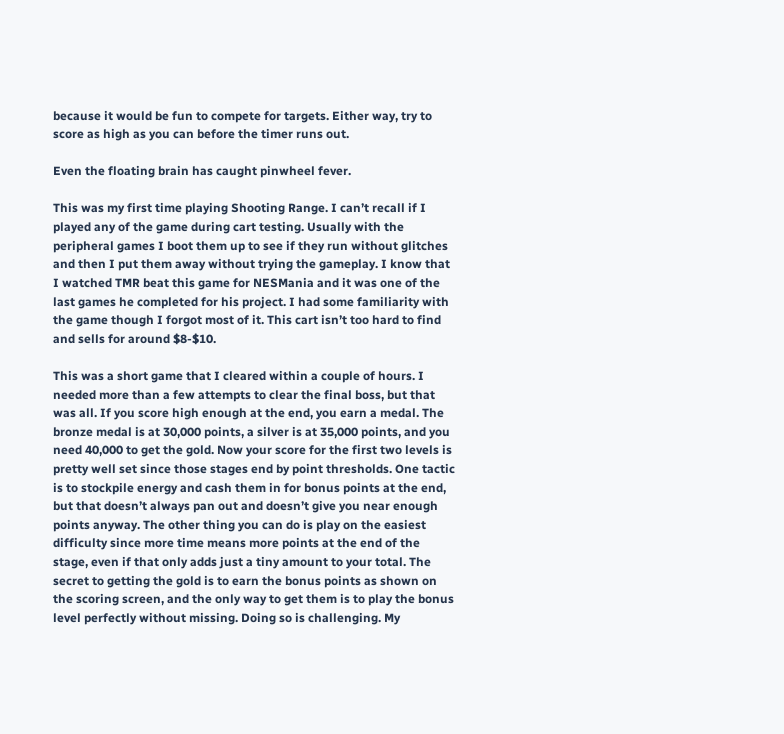because it would be fun to compete for targets. Either way, try to score as high as you can before the timer runs out.

Even the floating brain has caught pinwheel fever.

This was my first time playing Shooting Range. I can’t recall if I played any of the game during cart testing. Usually with the peripheral games I boot them up to see if they run without glitches and then I put them away without trying the gameplay. I know that I watched TMR beat this game for NESMania and it was one of the last games he completed for his project. I had some familiarity with the game though I forgot most of it. This cart isn’t too hard to find and sells for around $8-$10.

This was a short game that I cleared within a couple of hours. I needed more than a few attempts to clear the final boss, but that was all. If you score high enough at the end, you earn a medal. The bronze medal is at 30,000 points, a silver is at 35,000 points, and you need 40,000 to get the gold. Now your score for the first two levels is pretty well set since those stages end by point thresholds. One tactic is to stockpile energy and cash them in for bonus points at the end, but that doesn’t always pan out and doesn’t give you near enough points anyway. The other thing you can do is play on the easiest difficulty since more time means more points at the end of the stage, even if that only adds just a tiny amount to your total. The secret to getting the gold is to earn the bonus points as shown on the scoring screen, and the only way to get them is to play the bonus level perfectly without missing. Doing so is challenging. My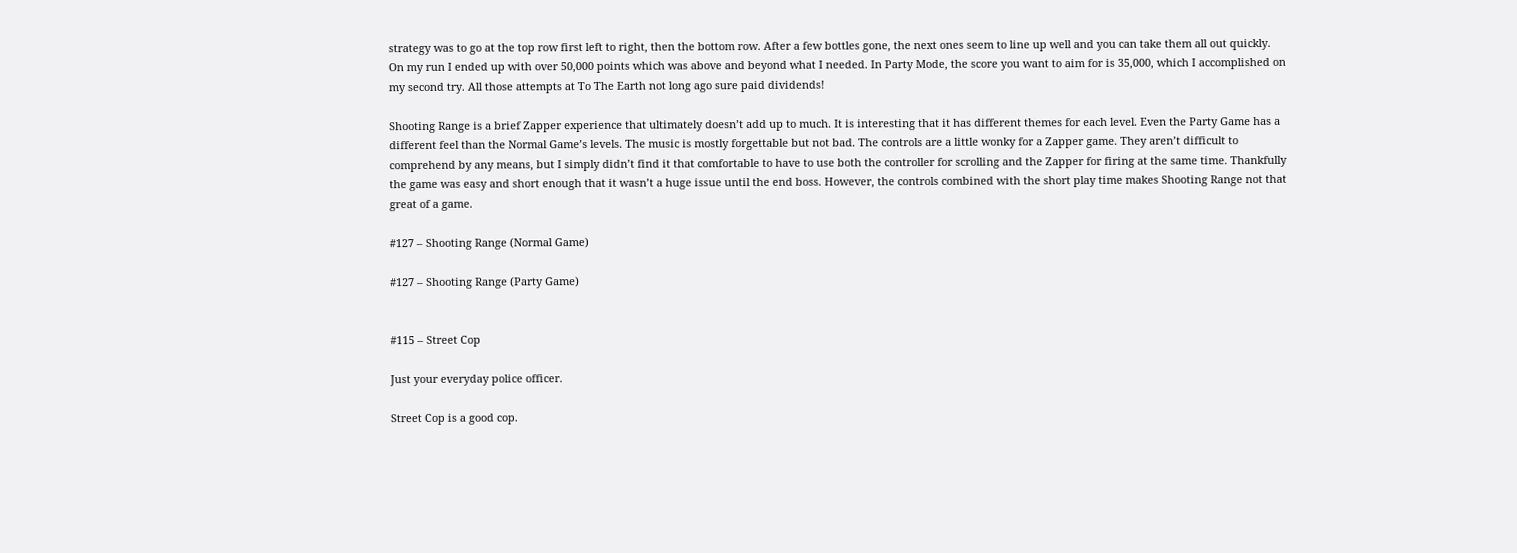strategy was to go at the top row first left to right, then the bottom row. After a few bottles gone, the next ones seem to line up well and you can take them all out quickly. On my run I ended up with over 50,000 points which was above and beyond what I needed. In Party Mode, the score you want to aim for is 35,000, which I accomplished on my second try. All those attempts at To The Earth not long ago sure paid dividends!

Shooting Range is a brief Zapper experience that ultimately doesn’t add up to much. It is interesting that it has different themes for each level. Even the Party Game has a different feel than the Normal Game’s levels. The music is mostly forgettable but not bad. The controls are a little wonky for a Zapper game. They aren’t difficult to comprehend by any means, but I simply didn’t find it that comfortable to have to use both the controller for scrolling and the Zapper for firing at the same time. Thankfully the game was easy and short enough that it wasn’t a huge issue until the end boss. However, the controls combined with the short play time makes Shooting Range not that great of a game.

#127 – Shooting Range (Normal Game)

#127 – Shooting Range (Party Game)


#115 – Street Cop

Just your everyday police officer.

Street Cop is a good cop.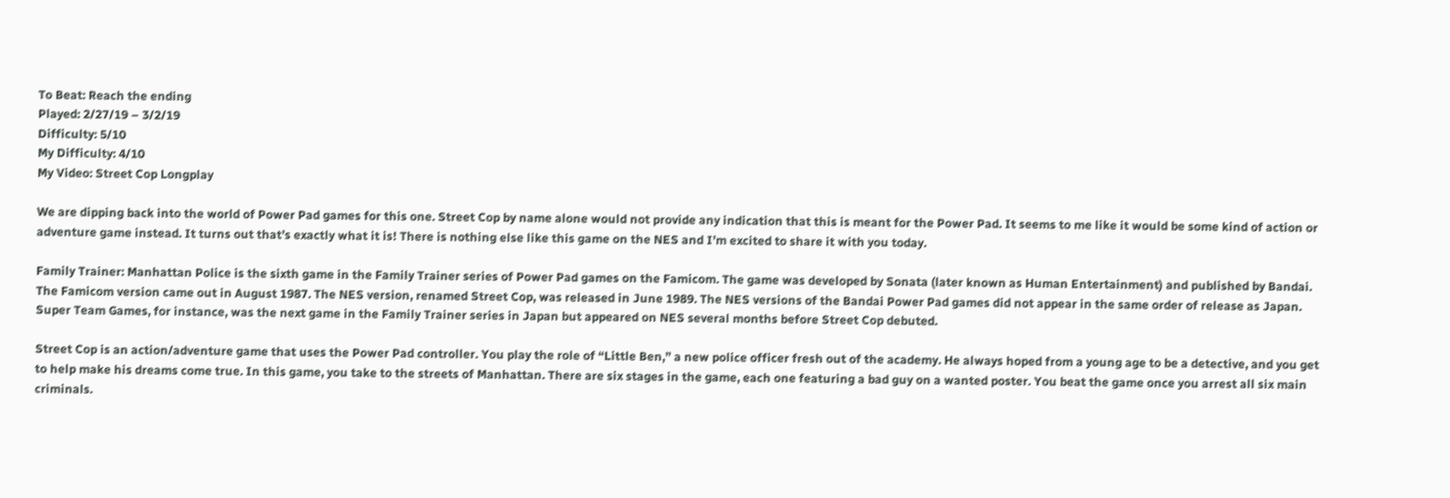To Beat: Reach the ending
Played: 2/27/19 – 3/2/19
Difficulty: 5/10
My Difficulty: 4/10
My Video: Street Cop Longplay

We are dipping back into the world of Power Pad games for this one. Street Cop by name alone would not provide any indication that this is meant for the Power Pad. It seems to me like it would be some kind of action or adventure game instead. It turns out that’s exactly what it is! There is nothing else like this game on the NES and I’m excited to share it with you today.

Family Trainer: Manhattan Police is the sixth game in the Family Trainer series of Power Pad games on the Famicom. The game was developed by Sonata (later known as Human Entertainment) and published by Bandai. The Famicom version came out in August 1987. The NES version, renamed Street Cop, was released in June 1989. The NES versions of the Bandai Power Pad games did not appear in the same order of release as Japan. Super Team Games, for instance, was the next game in the Family Trainer series in Japan but appeared on NES several months before Street Cop debuted.

Street Cop is an action/adventure game that uses the Power Pad controller. You play the role of “Little Ben,” a new police officer fresh out of the academy. He always hoped from a young age to be a detective, and you get to help make his dreams come true. In this game, you take to the streets of Manhattan. There are six stages in the game, each one featuring a bad guy on a wanted poster. You beat the game once you arrest all six main criminals.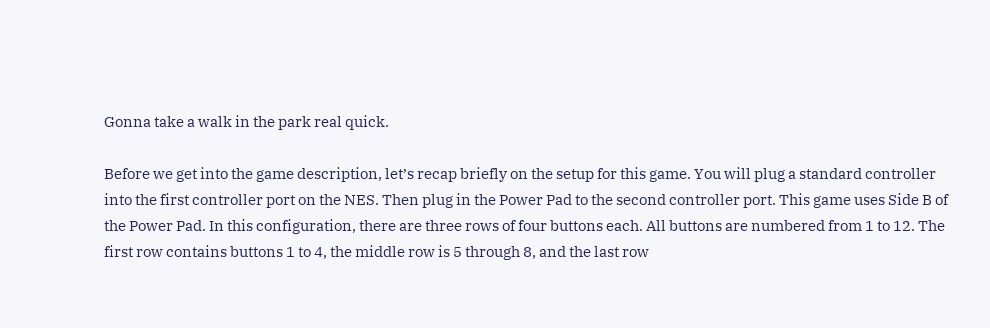Gonna take a walk in the park real quick.

Before we get into the game description, let’s recap briefly on the setup for this game. You will plug a standard controller into the first controller port on the NES. Then plug in the Power Pad to the second controller port. This game uses Side B of the Power Pad. In this configuration, there are three rows of four buttons each. All buttons are numbered from 1 to 12. The first row contains buttons 1 to 4, the middle row is 5 through 8, and the last row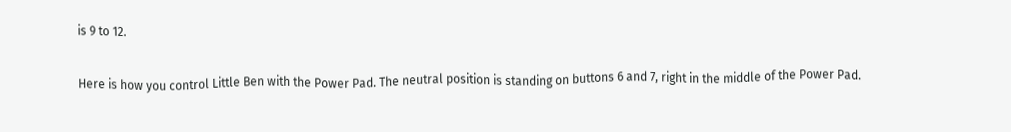is 9 to 12.

Here is how you control Little Ben with the Power Pad. The neutral position is standing on buttons 6 and 7, right in the middle of the Power Pad.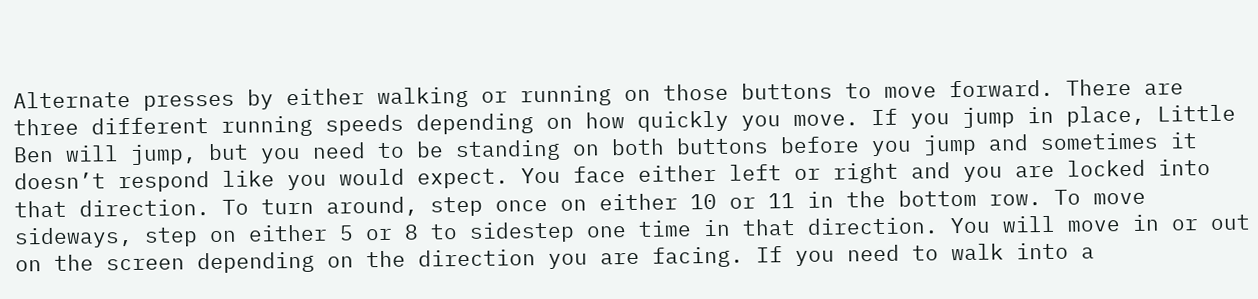Alternate presses by either walking or running on those buttons to move forward. There are three different running speeds depending on how quickly you move. If you jump in place, Little Ben will jump, but you need to be standing on both buttons before you jump and sometimes it doesn’t respond like you would expect. You face either left or right and you are locked into that direction. To turn around, step once on either 10 or 11 in the bottom row. To move sideways, step on either 5 or 8 to sidestep one time in that direction. You will move in or out on the screen depending on the direction you are facing. If you need to walk into a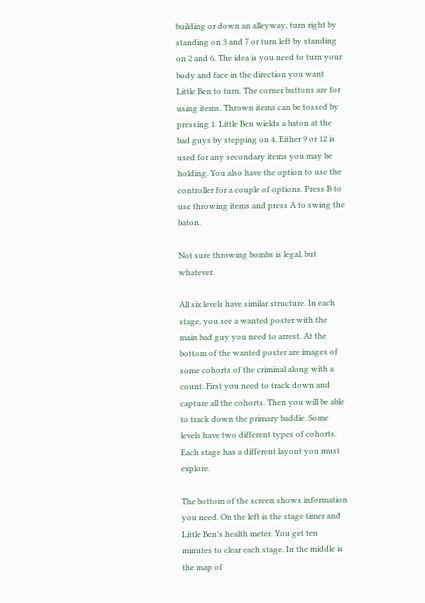building or down an alleyway, turn right by standing on 3 and 7 or turn left by standing on 2 and 6. The idea is you need to turn your body and face in the direction you want Little Ben to turn. The corner buttons are for using items. Thrown items can be tossed by pressing 1. Little Ben wields a baton at the bad guys by stepping on 4. Either 9 or 12 is used for any secondary items you may be holding. You also have the option to use the controller for a couple of options. Press B to use throwing items and press A to swing the baton.

Not sure throwing bombs is legal, but whatever.

All six levels have similar structure. In each stage, you see a wanted poster with the main bad guy you need to arrest. At the bottom of the wanted poster are images of some cohorts of the criminal along with a count. First you need to track down and capture all the cohorts. Then you will be able to track down the primary baddie. Some levels have two different types of cohorts. Each stage has a different layout you must explore.

The bottom of the screen shows information you need. On the left is the stage timer and Little Ben’s health meter. You get ten minutes to clear each stage. In the middle is the map of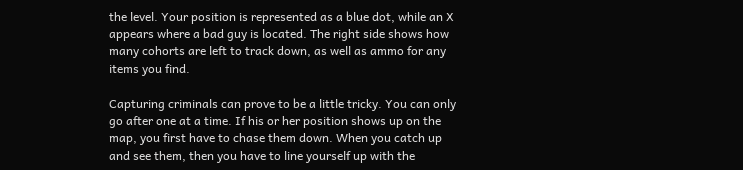the level. Your position is represented as a blue dot, while an X appears where a bad guy is located. The right side shows how many cohorts are left to track down, as well as ammo for any items you find.

Capturing criminals can prove to be a little tricky. You can only go after one at a time. If his or her position shows up on the map, you first have to chase them down. When you catch up and see them, then you have to line yourself up with the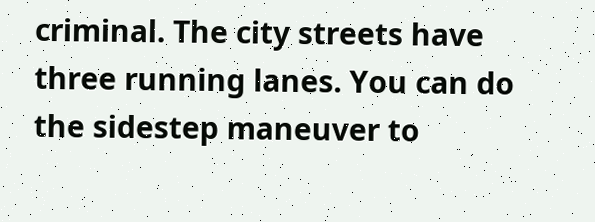criminal. The city streets have three running lanes. You can do the sidestep maneuver to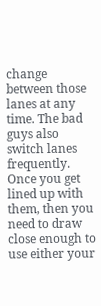change between those lanes at any time. The bad guys also switch lanes frequently. Once you get lined up with them, then you need to draw close enough to use either your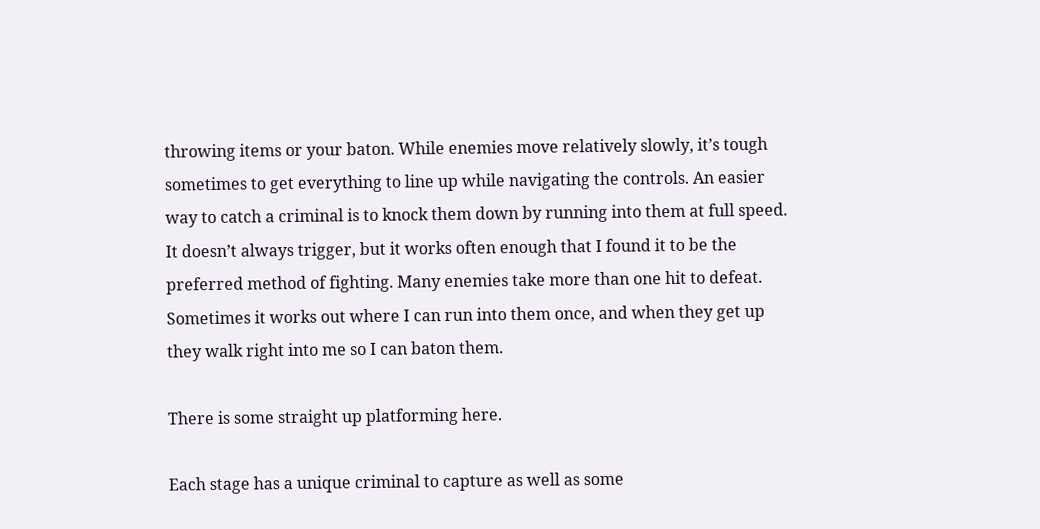throwing items or your baton. While enemies move relatively slowly, it’s tough sometimes to get everything to line up while navigating the controls. An easier way to catch a criminal is to knock them down by running into them at full speed. It doesn’t always trigger, but it works often enough that I found it to be the preferred method of fighting. Many enemies take more than one hit to defeat. Sometimes it works out where I can run into them once, and when they get up they walk right into me so I can baton them.

There is some straight up platforming here.

Each stage has a unique criminal to capture as well as some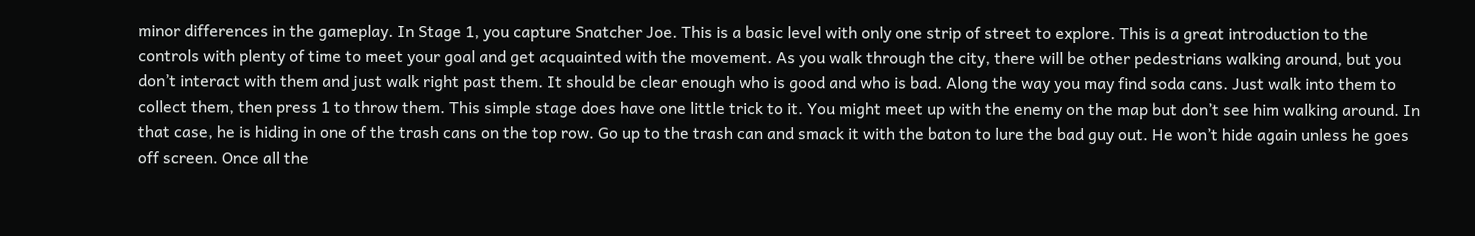minor differences in the gameplay. In Stage 1, you capture Snatcher Joe. This is a basic level with only one strip of street to explore. This is a great introduction to the controls with plenty of time to meet your goal and get acquainted with the movement. As you walk through the city, there will be other pedestrians walking around, but you don’t interact with them and just walk right past them. It should be clear enough who is good and who is bad. Along the way you may find soda cans. Just walk into them to collect them, then press 1 to throw them. This simple stage does have one little trick to it. You might meet up with the enemy on the map but don’t see him walking around. In that case, he is hiding in one of the trash cans on the top row. Go up to the trash can and smack it with the baton to lure the bad guy out. He won’t hide again unless he goes off screen. Once all the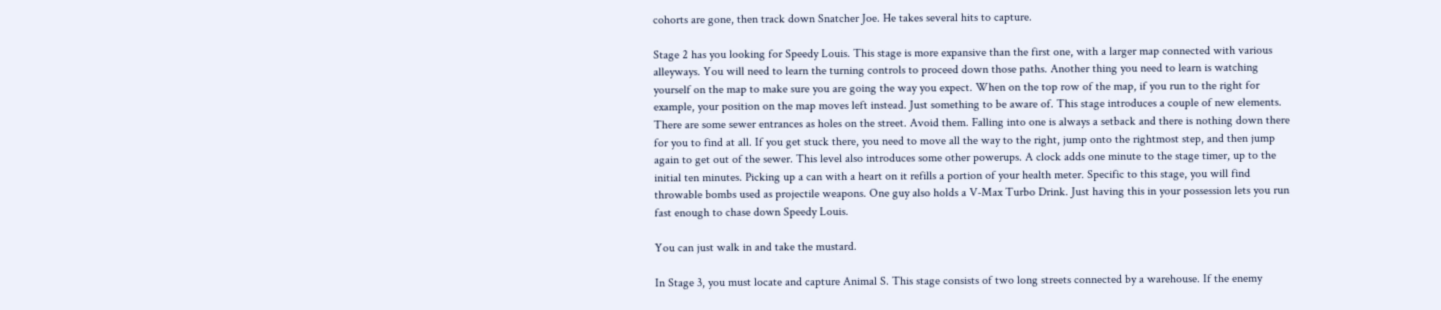cohorts are gone, then track down Snatcher Joe. He takes several hits to capture.

Stage 2 has you looking for Speedy Louis. This stage is more expansive than the first one, with a larger map connected with various alleyways. You will need to learn the turning controls to proceed down those paths. Another thing you need to learn is watching yourself on the map to make sure you are going the way you expect. When on the top row of the map, if you run to the right for example, your position on the map moves left instead. Just something to be aware of. This stage introduces a couple of new elements. There are some sewer entrances as holes on the street. Avoid them. Falling into one is always a setback and there is nothing down there for you to find at all. If you get stuck there, you need to move all the way to the right, jump onto the rightmost step, and then jump again to get out of the sewer. This level also introduces some other powerups. A clock adds one minute to the stage timer, up to the initial ten minutes. Picking up a can with a heart on it refills a portion of your health meter. Specific to this stage, you will find throwable bombs used as projectile weapons. One guy also holds a V-Max Turbo Drink. Just having this in your possession lets you run fast enough to chase down Speedy Louis.

You can just walk in and take the mustard.

In Stage 3, you must locate and capture Animal S. This stage consists of two long streets connected by a warehouse. If the enemy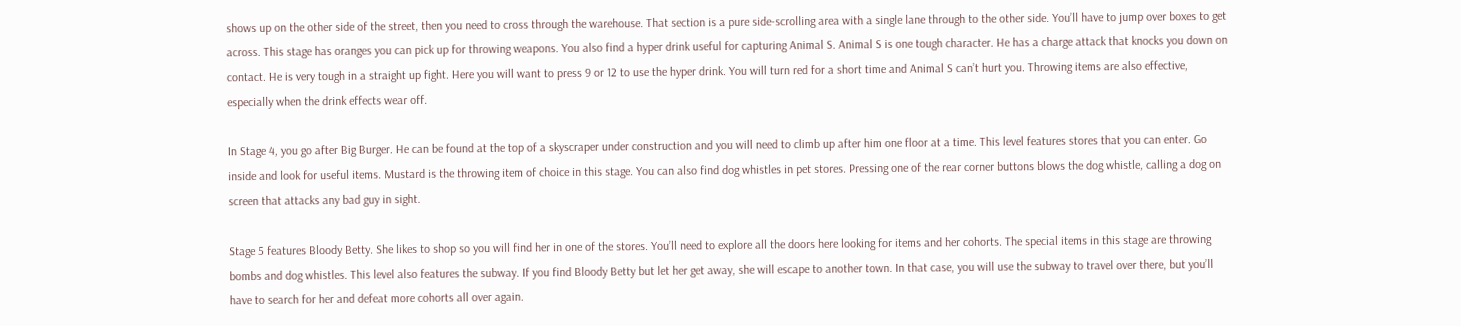shows up on the other side of the street, then you need to cross through the warehouse. That section is a pure side-scrolling area with a single lane through to the other side. You’ll have to jump over boxes to get across. This stage has oranges you can pick up for throwing weapons. You also find a hyper drink useful for capturing Animal S. Animal S is one tough character. He has a charge attack that knocks you down on contact. He is very tough in a straight up fight. Here you will want to press 9 or 12 to use the hyper drink. You will turn red for a short time and Animal S can’t hurt you. Throwing items are also effective, especially when the drink effects wear off.

In Stage 4, you go after Big Burger. He can be found at the top of a skyscraper under construction and you will need to climb up after him one floor at a time. This level features stores that you can enter. Go inside and look for useful items. Mustard is the throwing item of choice in this stage. You can also find dog whistles in pet stores. Pressing one of the rear corner buttons blows the dog whistle, calling a dog on screen that attacks any bad guy in sight.

Stage 5 features Bloody Betty. She likes to shop so you will find her in one of the stores. You’ll need to explore all the doors here looking for items and her cohorts. The special items in this stage are throwing bombs and dog whistles. This level also features the subway. If you find Bloody Betty but let her get away, she will escape to another town. In that case, you will use the subway to travel over there, but you’ll have to search for her and defeat more cohorts all over again.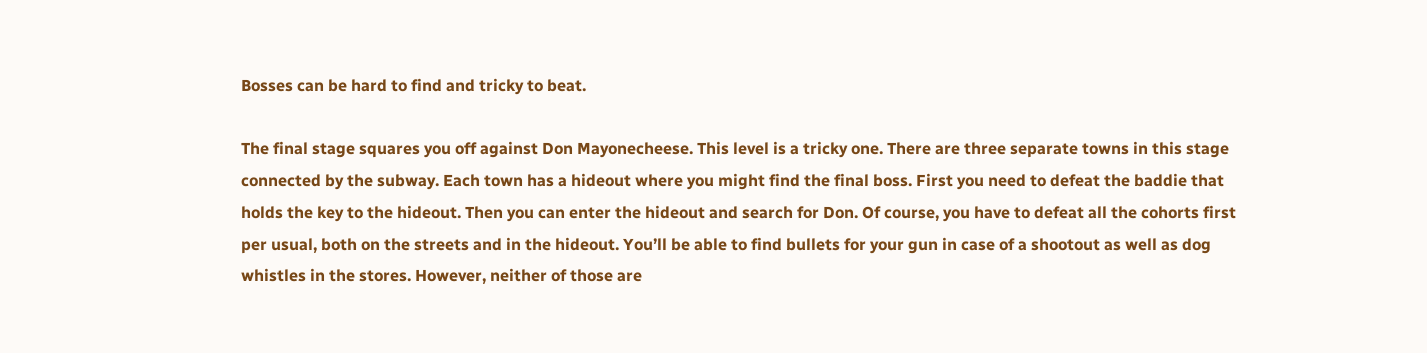Bosses can be hard to find and tricky to beat.

The final stage squares you off against Don Mayonecheese. This level is a tricky one. There are three separate towns in this stage connected by the subway. Each town has a hideout where you might find the final boss. First you need to defeat the baddie that holds the key to the hideout. Then you can enter the hideout and search for Don. Of course, you have to defeat all the cohorts first per usual, both on the streets and in the hideout. You’ll be able to find bullets for your gun in case of a shootout as well as dog whistles in the stores. However, neither of those are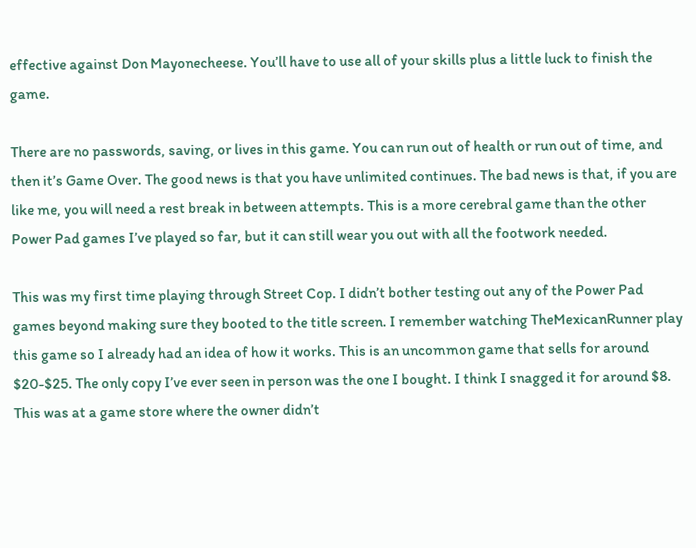effective against Don Mayonecheese. You’ll have to use all of your skills plus a little luck to finish the game.

There are no passwords, saving, or lives in this game. You can run out of health or run out of time, and then it’s Game Over. The good news is that you have unlimited continues. The bad news is that, if you are like me, you will need a rest break in between attempts. This is a more cerebral game than the other Power Pad games I’ve played so far, but it can still wear you out with all the footwork needed.

This was my first time playing through Street Cop. I didn’t bother testing out any of the Power Pad games beyond making sure they booted to the title screen. I remember watching TheMexicanRunner play this game so I already had an idea of how it works. This is an uncommon game that sells for around $20-$25. The only copy I’ve ever seen in person was the one I bought. I think I snagged it for around $8. This was at a game store where the owner didn’t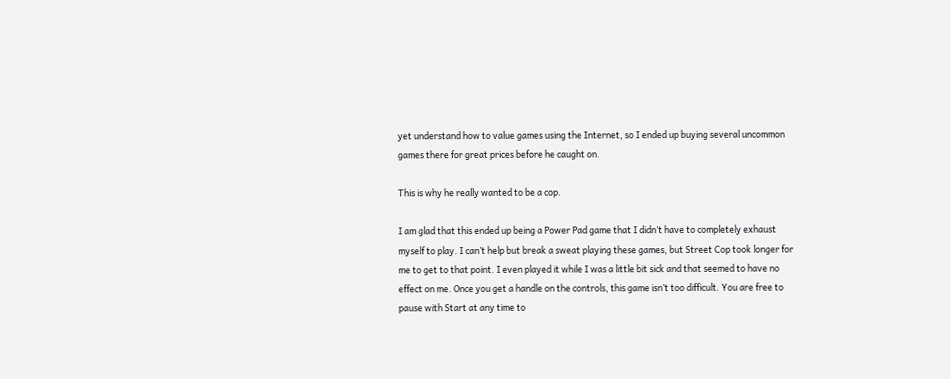yet understand how to value games using the Internet, so I ended up buying several uncommon games there for great prices before he caught on.

This is why he really wanted to be a cop.

I am glad that this ended up being a Power Pad game that I didn’t have to completely exhaust myself to play. I can’t help but break a sweat playing these games, but Street Cop took longer for me to get to that point. I even played it while I was a little bit sick and that seemed to have no effect on me. Once you get a handle on the controls, this game isn’t too difficult. You are free to pause with Start at any time to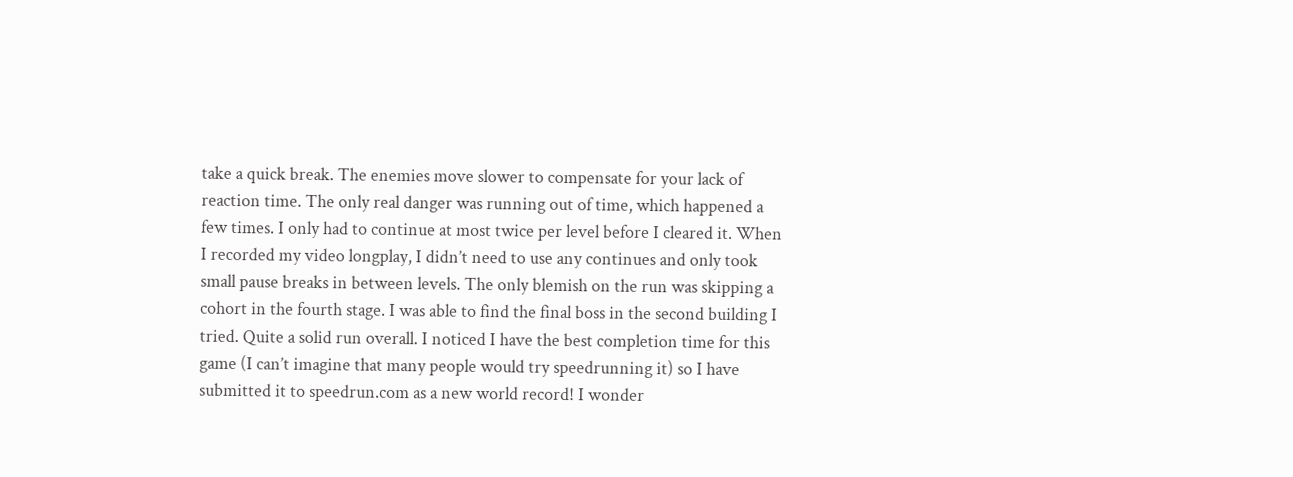take a quick break. The enemies move slower to compensate for your lack of reaction time. The only real danger was running out of time, which happened a few times. I only had to continue at most twice per level before I cleared it. When I recorded my video longplay, I didn’t need to use any continues and only took small pause breaks in between levels. The only blemish on the run was skipping a cohort in the fourth stage. I was able to find the final boss in the second building I tried. Quite a solid run overall. I noticed I have the best completion time for this game (I can’t imagine that many people would try speedrunning it) so I have submitted it to speedrun.com as a new world record! I wonder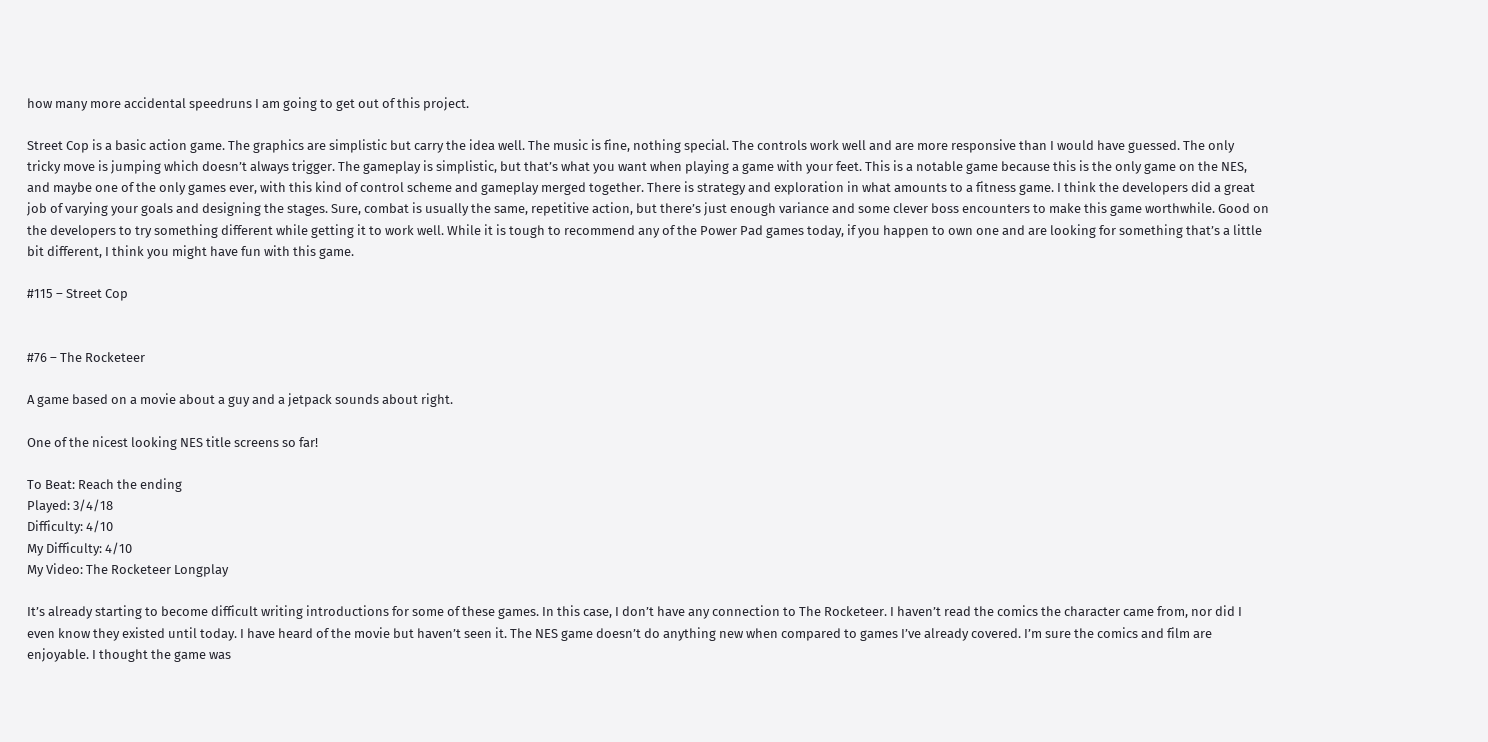how many more accidental speedruns I am going to get out of this project.

Street Cop is a basic action game. The graphics are simplistic but carry the idea well. The music is fine, nothing special. The controls work well and are more responsive than I would have guessed. The only tricky move is jumping which doesn’t always trigger. The gameplay is simplistic, but that’s what you want when playing a game with your feet. This is a notable game because this is the only game on the NES, and maybe one of the only games ever, with this kind of control scheme and gameplay merged together. There is strategy and exploration in what amounts to a fitness game. I think the developers did a great job of varying your goals and designing the stages. Sure, combat is usually the same, repetitive action, but there’s just enough variance and some clever boss encounters to make this game worthwhile. Good on the developers to try something different while getting it to work well. While it is tough to recommend any of the Power Pad games today, if you happen to own one and are looking for something that’s a little bit different, I think you might have fun with this game.

#115 – Street Cop


#76 – The Rocketeer

A game based on a movie about a guy and a jetpack sounds about right.

One of the nicest looking NES title screens so far!

To Beat: Reach the ending
Played: 3/4/18
Difficulty: 4/10
My Difficulty: 4/10
My Video: The Rocketeer Longplay

It’s already starting to become difficult writing introductions for some of these games. In this case, I don’t have any connection to The Rocketeer. I haven’t read the comics the character came from, nor did I even know they existed until today. I have heard of the movie but haven’t seen it. The NES game doesn’t do anything new when compared to games I’ve already covered. I’m sure the comics and film are enjoyable. I thought the game was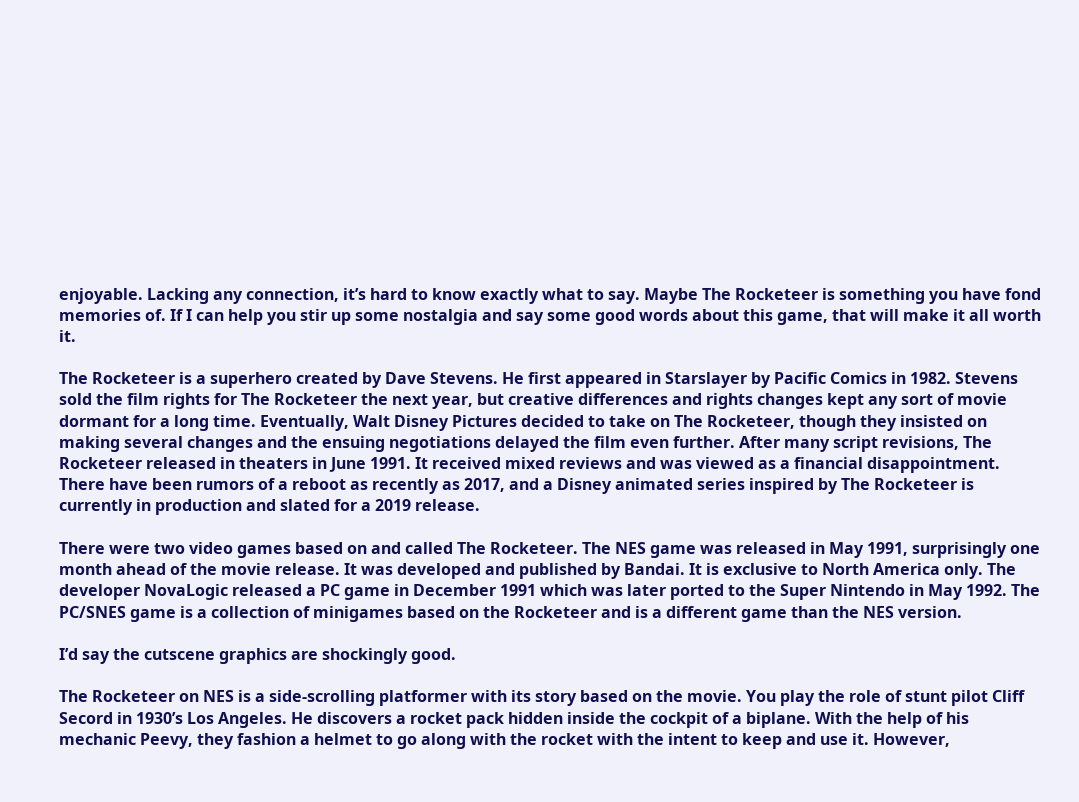enjoyable. Lacking any connection, it’s hard to know exactly what to say. Maybe The Rocketeer is something you have fond memories of. If I can help you stir up some nostalgia and say some good words about this game, that will make it all worth it.

The Rocketeer is a superhero created by Dave Stevens. He first appeared in Starslayer by Pacific Comics in 1982. Stevens sold the film rights for The Rocketeer the next year, but creative differences and rights changes kept any sort of movie dormant for a long time. Eventually, Walt Disney Pictures decided to take on The Rocketeer, though they insisted on making several changes and the ensuing negotiations delayed the film even further. After many script revisions, The Rocketeer released in theaters in June 1991. It received mixed reviews and was viewed as a financial disappointment. There have been rumors of a reboot as recently as 2017, and a Disney animated series inspired by The Rocketeer is currently in production and slated for a 2019 release.

There were two video games based on and called The Rocketeer. The NES game was released in May 1991, surprisingly one month ahead of the movie release. It was developed and published by Bandai. It is exclusive to North America only. The developer NovaLogic released a PC game in December 1991 which was later ported to the Super Nintendo in May 1992. The PC/SNES game is a collection of minigames based on the Rocketeer and is a different game than the NES version.

I’d say the cutscene graphics are shockingly good.

The Rocketeer on NES is a side-scrolling platformer with its story based on the movie. You play the role of stunt pilot Cliff Secord in 1930’s Los Angeles. He discovers a rocket pack hidden inside the cockpit of a biplane. With the help of his mechanic Peevy, they fashion a helmet to go along with the rocket with the intent to keep and use it. However,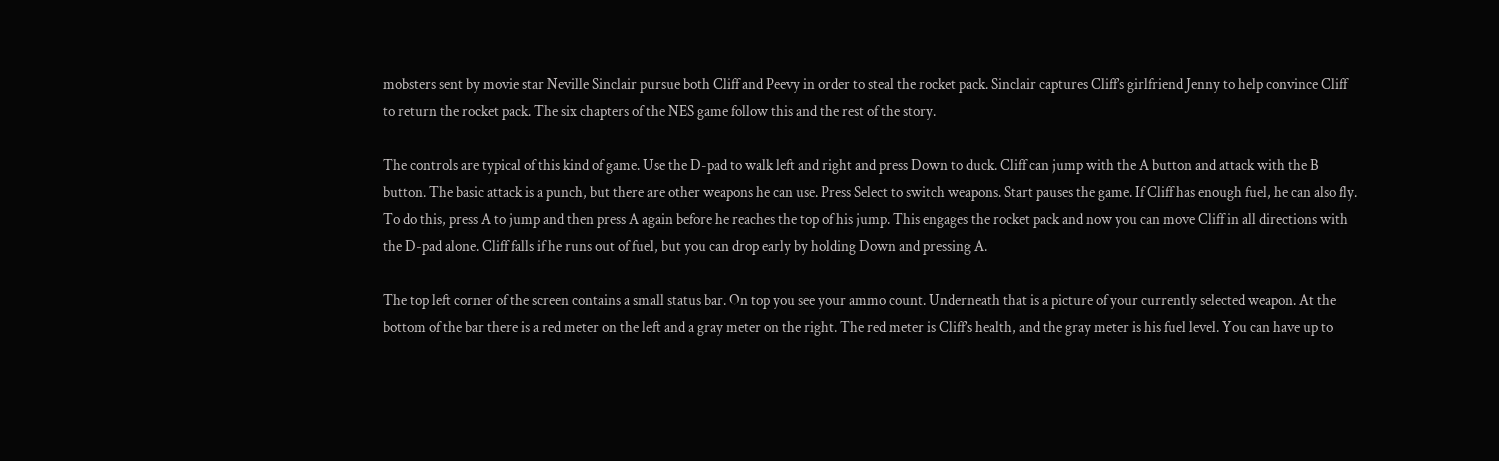mobsters sent by movie star Neville Sinclair pursue both Cliff and Peevy in order to steal the rocket pack. Sinclair captures Cliff’s girlfriend Jenny to help convince Cliff to return the rocket pack. The six chapters of the NES game follow this and the rest of the story.

The controls are typical of this kind of game. Use the D-pad to walk left and right and press Down to duck. Cliff can jump with the A button and attack with the B button. The basic attack is a punch, but there are other weapons he can use. Press Select to switch weapons. Start pauses the game. If Cliff has enough fuel, he can also fly. To do this, press A to jump and then press A again before he reaches the top of his jump. This engages the rocket pack and now you can move Cliff in all directions with the D-pad alone. Cliff falls if he runs out of fuel, but you can drop early by holding Down and pressing A.

The top left corner of the screen contains a small status bar. On top you see your ammo count. Underneath that is a picture of your currently selected weapon. At the bottom of the bar there is a red meter on the left and a gray meter on the right. The red meter is Cliff’s health, and the gray meter is his fuel level. You can have up to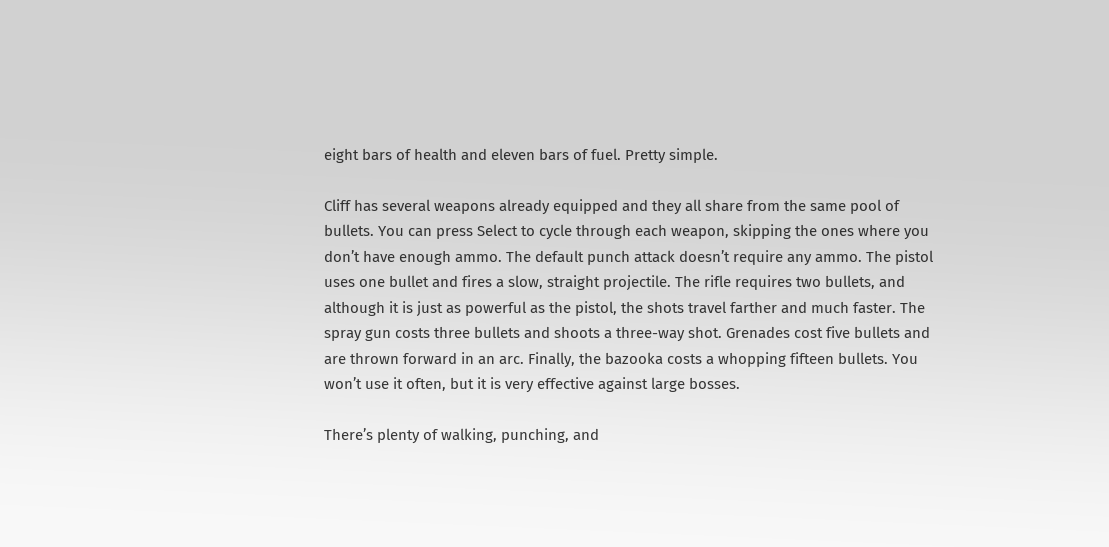eight bars of health and eleven bars of fuel. Pretty simple.

Cliff has several weapons already equipped and they all share from the same pool of bullets. You can press Select to cycle through each weapon, skipping the ones where you don’t have enough ammo. The default punch attack doesn’t require any ammo. The pistol uses one bullet and fires a slow, straight projectile. The rifle requires two bullets, and although it is just as powerful as the pistol, the shots travel farther and much faster. The spray gun costs three bullets and shoots a three-way shot. Grenades cost five bullets and are thrown forward in an arc. Finally, the bazooka costs a whopping fifteen bullets. You won’t use it often, but it is very effective against large bosses.

There’s plenty of walking, punching, and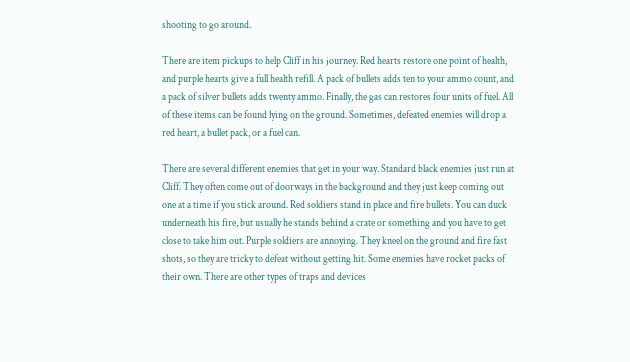shooting to go around.

There are item pickups to help Cliff in his journey. Red hearts restore one point of health, and purple hearts give a full health refill. A pack of bullets adds ten to your ammo count, and a pack of silver bullets adds twenty ammo. Finally, the gas can restores four units of fuel. All of these items can be found lying on the ground. Sometimes, defeated enemies will drop a red heart, a bullet pack, or a fuel can.

There are several different enemies that get in your way. Standard black enemies just run at Cliff. They often come out of doorways in the background and they just keep coming out one at a time if you stick around. Red soldiers stand in place and fire bullets. You can duck underneath his fire, but usually he stands behind a crate or something and you have to get close to take him out. Purple soldiers are annoying. They kneel on the ground and fire fast shots, so they are tricky to defeat without getting hit. Some enemies have rocket packs of their own. There are other types of traps and devices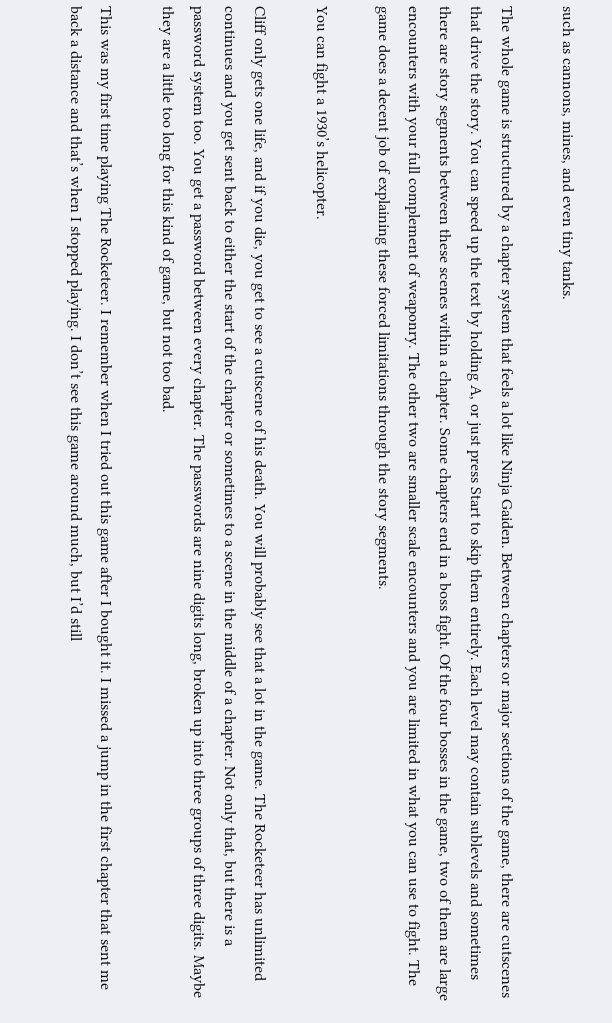such as cannons, mines, and even tiny tanks.

The whole game is structured by a chapter system that feels a lot like Ninja Gaiden. Between chapters or major sections of the game, there are cutscenes that drive the story. You can speed up the text by holding A, or just press Start to skip them entirely. Each level may contain sublevels and sometimes there are story segments between these scenes within a chapter. Some chapters end in a boss fight. Of the four bosses in the game, two of them are large encounters with your full complement of weaponry. The other two are smaller scale encounters and you are limited in what you can use to fight. The game does a decent job of explaining these forced limitations through the story segments.

You can fight a 1930’s helicopter.

Cliff only gets one life, and if you die, you get to see a cutscene of his death. You will probably see that a lot in the game. The Rocketeer has unlimited continues and you get sent back to either the start of the chapter or sometimes to a scene in the middle of a chapter. Not only that, but there is a password system too. You get a password between every chapter. The passwords are nine digits long, broken up into three groups of three digits. Maybe they are a little too long for this kind of game, but not too bad.

This was my first time playing The Rocketeer. I remember when I tried out this game after I bought it. I missed a jump in the first chapter that sent me back a distance and that’s when I stopped playing. I don’t see this game around much, but I’d still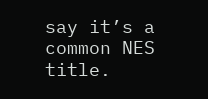say it’s a common NES title.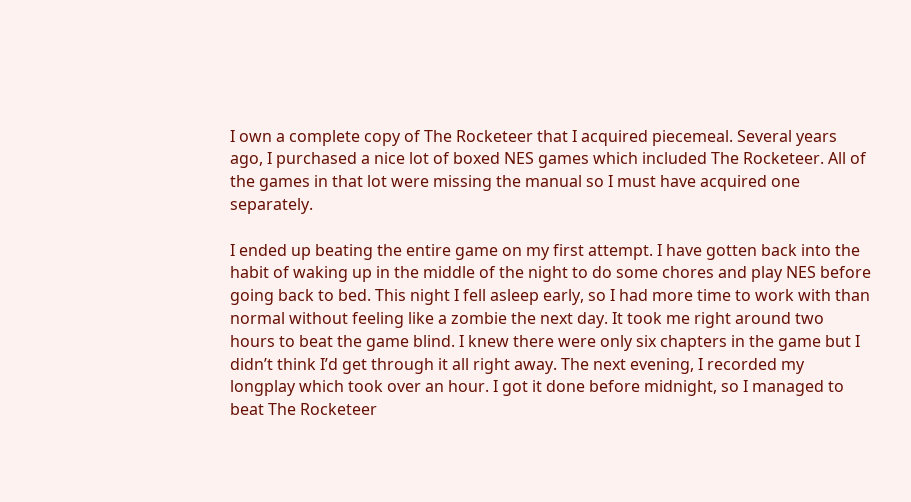I own a complete copy of The Rocketeer that I acquired piecemeal. Several years ago, I purchased a nice lot of boxed NES games which included The Rocketeer. All of the games in that lot were missing the manual so I must have acquired one separately.

I ended up beating the entire game on my first attempt. I have gotten back into the habit of waking up in the middle of the night to do some chores and play NES before going back to bed. This night I fell asleep early, so I had more time to work with than normal without feeling like a zombie the next day. It took me right around two hours to beat the game blind. I knew there were only six chapters in the game but I didn’t think I’d get through it all right away. The next evening, I recorded my longplay which took over an hour. I got it done before midnight, so I managed to beat The Rocketeer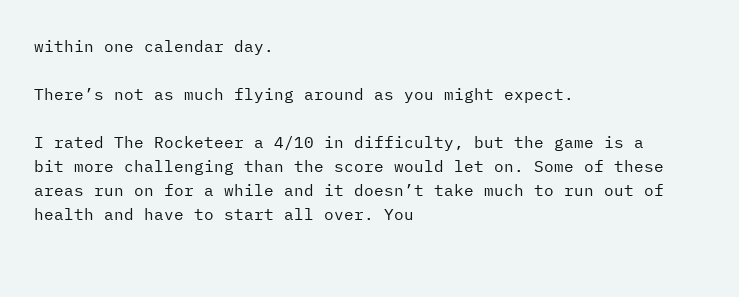within one calendar day.

There’s not as much flying around as you might expect.

I rated The Rocketeer a 4/10 in difficulty, but the game is a bit more challenging than the score would let on. Some of these areas run on for a while and it doesn’t take much to run out of health and have to start all over. You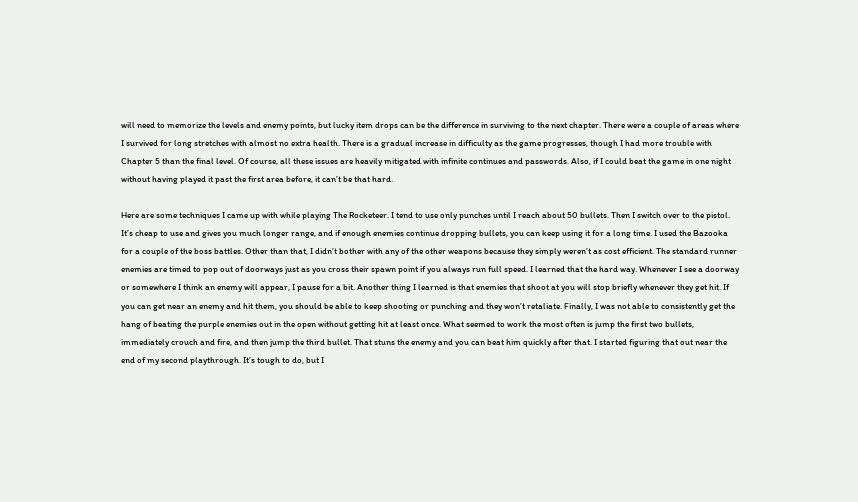will need to memorize the levels and enemy points, but lucky item drops can be the difference in surviving to the next chapter. There were a couple of areas where I survived for long stretches with almost no extra health. There is a gradual increase in difficulty as the game progresses, though I had more trouble with Chapter 5 than the final level. Of course, all these issues are heavily mitigated with infinite continues and passwords. Also, if I could beat the game in one night without having played it past the first area before, it can’t be that hard.

Here are some techniques I came up with while playing The Rocketeer. I tend to use only punches until I reach about 50 bullets. Then I switch over to the pistol. It’s cheap to use and gives you much longer range, and if enough enemies continue dropping bullets, you can keep using it for a long time. I used the Bazooka for a couple of the boss battles. Other than that, I didn’t bother with any of the other weapons because they simply weren’t as cost efficient. The standard runner enemies are timed to pop out of doorways just as you cross their spawn point if you always run full speed. I learned that the hard way. Whenever I see a doorway or somewhere I think an enemy will appear, I pause for a bit. Another thing I learned is that enemies that shoot at you will stop briefly whenever they get hit. If you can get near an enemy and hit them, you should be able to keep shooting or punching and they won’t retaliate. Finally, I was not able to consistently get the hang of beating the purple enemies out in the open without getting hit at least once. What seemed to work the most often is jump the first two bullets, immediately crouch and fire, and then jump the third bullet. That stuns the enemy and you can beat him quickly after that. I started figuring that out near the end of my second playthrough. It’s tough to do, but I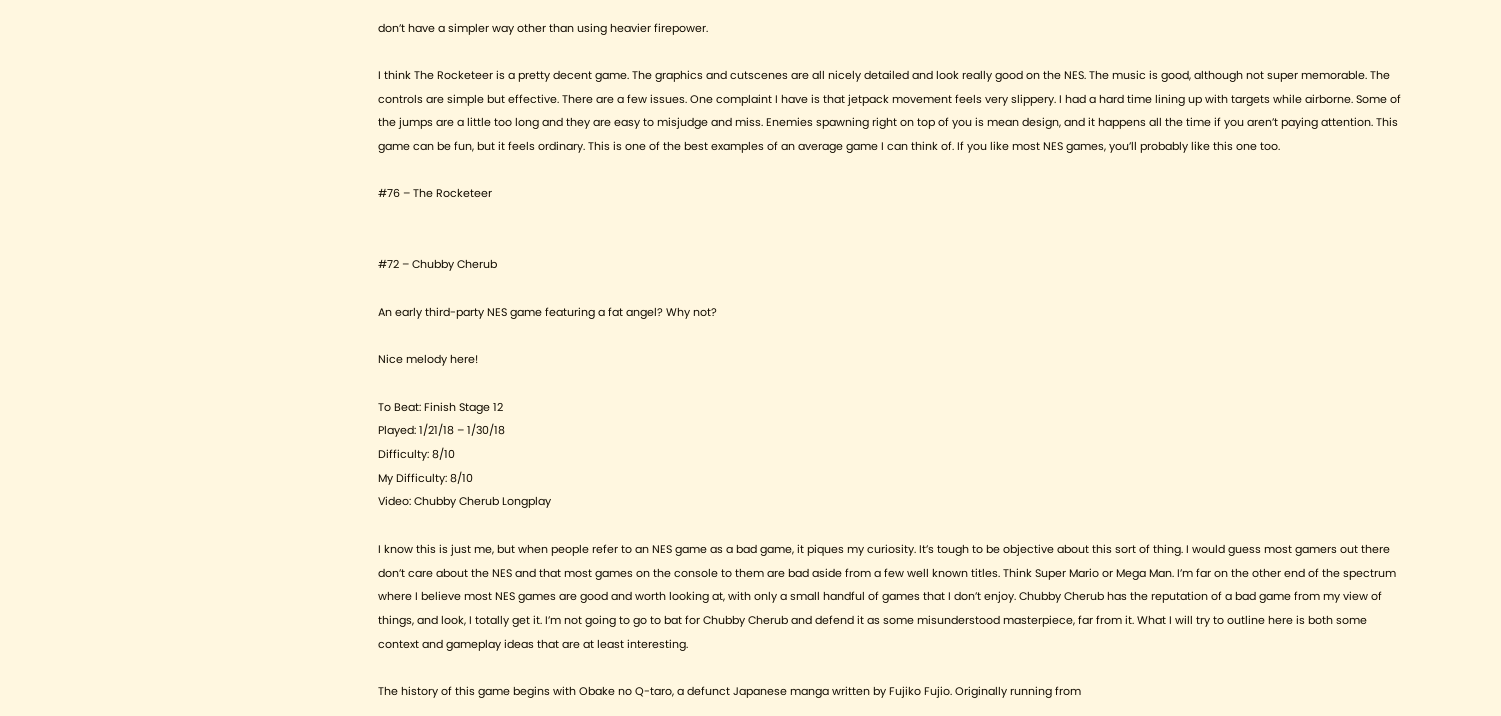don’t have a simpler way other than using heavier firepower.

I think The Rocketeer is a pretty decent game. The graphics and cutscenes are all nicely detailed and look really good on the NES. The music is good, although not super memorable. The controls are simple but effective. There are a few issues. One complaint I have is that jetpack movement feels very slippery. I had a hard time lining up with targets while airborne. Some of the jumps are a little too long and they are easy to misjudge and miss. Enemies spawning right on top of you is mean design, and it happens all the time if you aren’t paying attention. This game can be fun, but it feels ordinary. This is one of the best examples of an average game I can think of. If you like most NES games, you’ll probably like this one too.

#76 – The Rocketeer


#72 – Chubby Cherub

An early third-party NES game featuring a fat angel? Why not?

Nice melody here!

To Beat: Finish Stage 12
Played: 1/21/18 – 1/30/18
Difficulty: 8/10
My Difficulty: 8/10
Video: Chubby Cherub Longplay

I know this is just me, but when people refer to an NES game as a bad game, it piques my curiosity. It’s tough to be objective about this sort of thing. I would guess most gamers out there don’t care about the NES and that most games on the console to them are bad aside from a few well known titles. Think Super Mario or Mega Man. I’m far on the other end of the spectrum where I believe most NES games are good and worth looking at, with only a small handful of games that I don’t enjoy. Chubby Cherub has the reputation of a bad game from my view of things, and look, I totally get it. I’m not going to go to bat for Chubby Cherub and defend it as some misunderstood masterpiece, far from it. What I will try to outline here is both some context and gameplay ideas that are at least interesting.

The history of this game begins with Obake no Q-taro, a defunct Japanese manga written by Fujiko Fujio. Originally running from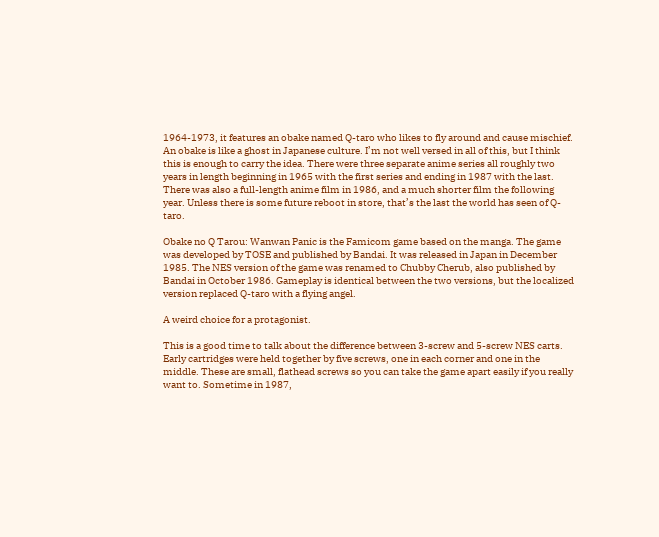1964-1973, it features an obake named Q-taro who likes to fly around and cause mischief. An obake is like a ghost in Japanese culture. I’m not well versed in all of this, but I think this is enough to carry the idea. There were three separate anime series all roughly two years in length beginning in 1965 with the first series and ending in 1987 with the last. There was also a full-length anime film in 1986, and a much shorter film the following year. Unless there is some future reboot in store, that’s the last the world has seen of Q-taro.

Obake no Q Tarou: Wanwan Panic is the Famicom game based on the manga. The game was developed by TOSE and published by Bandai. It was released in Japan in December 1985. The NES version of the game was renamed to Chubby Cherub, also published by Bandai in October 1986. Gameplay is identical between the two versions, but the localized version replaced Q-taro with a flying angel.

A weird choice for a protagonist.

This is a good time to talk about the difference between 3-screw and 5-screw NES carts. Early cartridges were held together by five screws, one in each corner and one in the middle. These are small, flathead screws so you can take the game apart easily if you really want to. Sometime in 1987,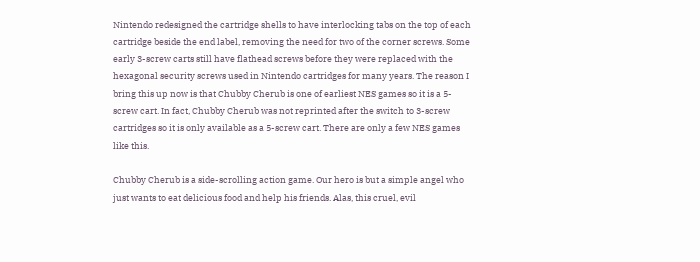Nintendo redesigned the cartridge shells to have interlocking tabs on the top of each cartridge beside the end label, removing the need for two of the corner screws. Some early 3-screw carts still have flathead screws before they were replaced with the hexagonal security screws used in Nintendo cartridges for many years. The reason I bring this up now is that Chubby Cherub is one of earliest NES games so it is a 5-screw cart. In fact, Chubby Cherub was not reprinted after the switch to 3-screw cartridges so it is only available as a 5-screw cart. There are only a few NES games like this.

Chubby Cherub is a side-scrolling action game. Our hero is but a simple angel who just wants to eat delicious food and help his friends. Alas, this cruel, evil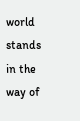world stands in the way of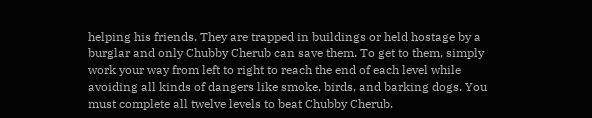helping his friends. They are trapped in buildings or held hostage by a burglar and only Chubby Cherub can save them. To get to them, simply work your way from left to right to reach the end of each level while avoiding all kinds of dangers like smoke, birds, and barking dogs. You must complete all twelve levels to beat Chubby Cherub.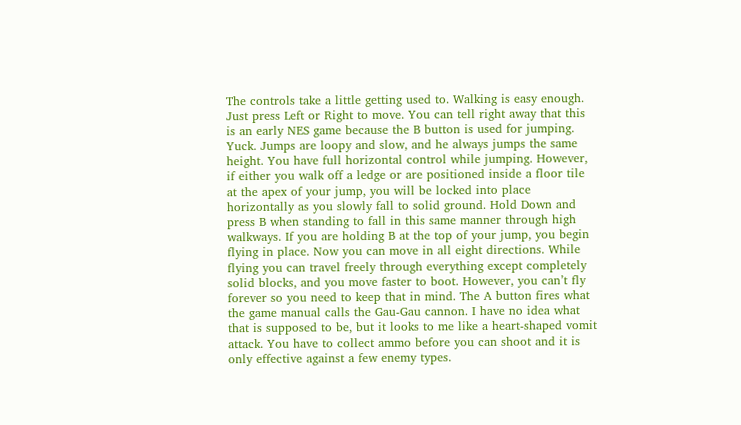The controls take a little getting used to. Walking is easy enough. Just press Left or Right to move. You can tell right away that this is an early NES game because the B button is used for jumping. Yuck. Jumps are loopy and slow, and he always jumps the same height. You have full horizontal control while jumping. However, if either you walk off a ledge or are positioned inside a floor tile at the apex of your jump, you will be locked into place horizontally as you slowly fall to solid ground. Hold Down and press B when standing to fall in this same manner through high walkways. If you are holding B at the top of your jump, you begin flying in place. Now you can move in all eight directions. While flying you can travel freely through everything except completely solid blocks, and you move faster to boot. However, you can’t fly forever so you need to keep that in mind. The A button fires what the game manual calls the Gau-Gau cannon. I have no idea what that is supposed to be, but it looks to me like a heart-shaped vomit attack. You have to collect ammo before you can shoot and it is only effective against a few enemy types.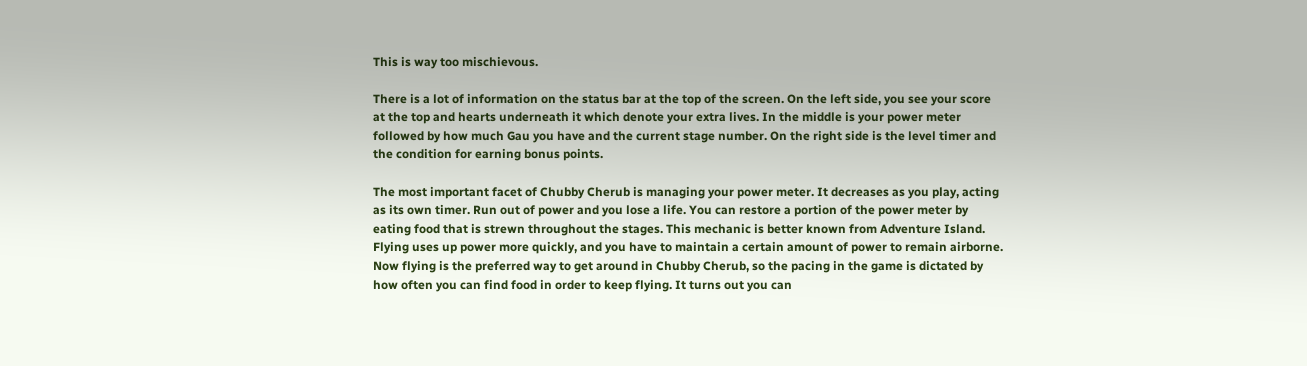This is way too mischievous.

There is a lot of information on the status bar at the top of the screen. On the left side, you see your score at the top and hearts underneath it which denote your extra lives. In the middle is your power meter followed by how much Gau you have and the current stage number. On the right side is the level timer and the condition for earning bonus points.

The most important facet of Chubby Cherub is managing your power meter. It decreases as you play, acting as its own timer. Run out of power and you lose a life. You can restore a portion of the power meter by eating food that is strewn throughout the stages. This mechanic is better known from Adventure Island. Flying uses up power more quickly, and you have to maintain a certain amount of power to remain airborne. Now flying is the preferred way to get around in Chubby Cherub, so the pacing in the game is dictated by how often you can find food in order to keep flying. It turns out you can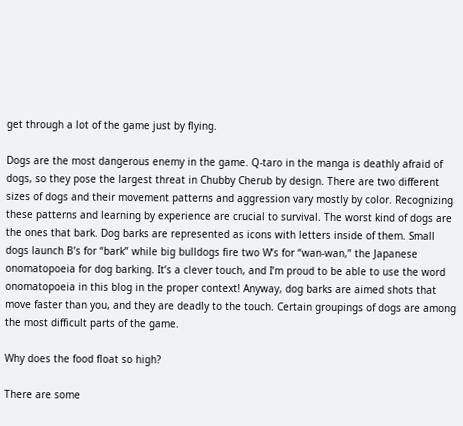get through a lot of the game just by flying.

Dogs are the most dangerous enemy in the game. Q-taro in the manga is deathly afraid of dogs, so they pose the largest threat in Chubby Cherub by design. There are two different sizes of dogs and their movement patterns and aggression vary mostly by color. Recognizing these patterns and learning by experience are crucial to survival. The worst kind of dogs are the ones that bark. Dog barks are represented as icons with letters inside of them. Small dogs launch B’s for “bark” while big bulldogs fire two W’s for “wan-wan,” the Japanese onomatopoeia for dog barking. It’s a clever touch, and I’m proud to be able to use the word onomatopoeia in this blog in the proper context! Anyway, dog barks are aimed shots that move faster than you, and they are deadly to the touch. Certain groupings of dogs are among the most difficult parts of the game.

Why does the food float so high?

There are some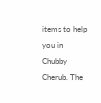items to help you in Chubby Cherub. The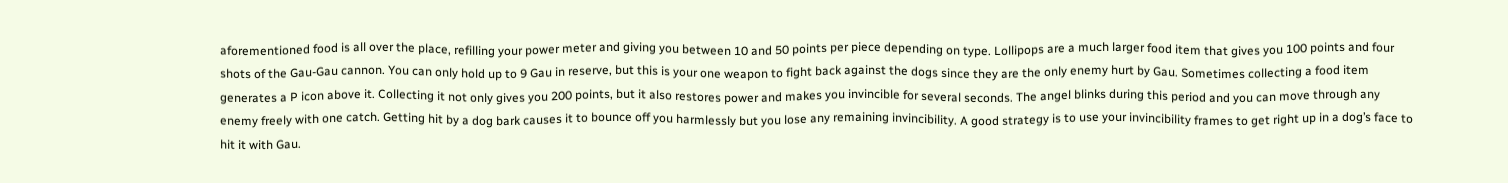aforementioned food is all over the place, refilling your power meter and giving you between 10 and 50 points per piece depending on type. Lollipops are a much larger food item that gives you 100 points and four shots of the Gau-Gau cannon. You can only hold up to 9 Gau in reserve, but this is your one weapon to fight back against the dogs since they are the only enemy hurt by Gau. Sometimes collecting a food item generates a P icon above it. Collecting it not only gives you 200 points, but it also restores power and makes you invincible for several seconds. The angel blinks during this period and you can move through any enemy freely with one catch. Getting hit by a dog bark causes it to bounce off you harmlessly but you lose any remaining invincibility. A good strategy is to use your invincibility frames to get right up in a dog’s face to hit it with Gau.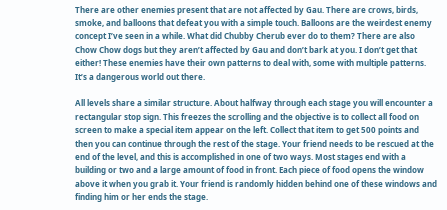There are other enemies present that are not affected by Gau. There are crows, birds, smoke, and balloons that defeat you with a simple touch. Balloons are the weirdest enemy concept I’ve seen in a while. What did Chubby Cherub ever do to them? There are also Chow Chow dogs but they aren’t affected by Gau and don’t bark at you. I don’t get that either! These enemies have their own patterns to deal with, some with multiple patterns. It’s a dangerous world out there.

All levels share a similar structure. About halfway through each stage you will encounter a rectangular stop sign. This freezes the scrolling and the objective is to collect all food on screen to make a special item appear on the left. Collect that item to get 500 points and then you can continue through the rest of the stage. Your friend needs to be rescued at the end of the level, and this is accomplished in one of two ways. Most stages end with a building or two and a large amount of food in front. Each piece of food opens the window above it when you grab it. Your friend is randomly hidden behind one of these windows and finding him or her ends the stage.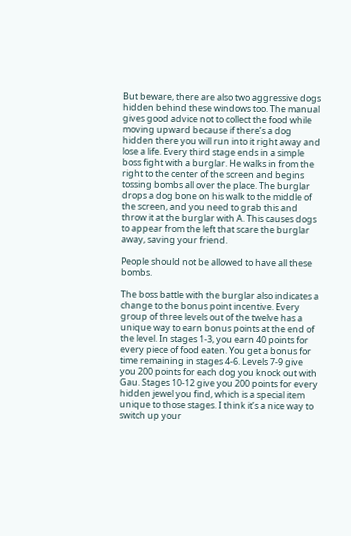But beware, there are also two aggressive dogs hidden behind these windows too. The manual gives good advice not to collect the food while moving upward because if there’s a dog hidden there you will run into it right away and lose a life. Every third stage ends in a simple boss fight with a burglar. He walks in from the right to the center of the screen and begins tossing bombs all over the place. The burglar drops a dog bone on his walk to the middle of the screen, and you need to grab this and throw it at the burglar with A. This causes dogs to appear from the left that scare the burglar away, saving your friend.

People should not be allowed to have all these bombs.

The boss battle with the burglar also indicates a change to the bonus point incentive. Every group of three levels out of the twelve has a unique way to earn bonus points at the end of the level. In stages 1-3, you earn 40 points for every piece of food eaten. You get a bonus for time remaining in stages 4-6. Levels 7-9 give you 200 points for each dog you knock out with Gau. Stages 10-12 give you 200 points for every hidden jewel you find, which is a special item unique to those stages. I think it’s a nice way to switch up your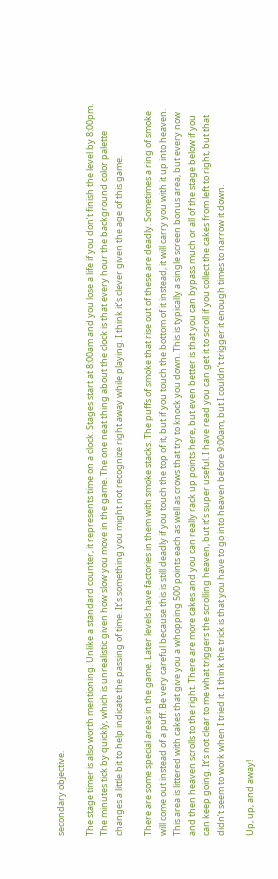secondary objective.

The stage timer is also worth mentioning. Unlike a standard counter, it represents time on a clock. Stages start at 8:00am and you lose a life if you don’t finish the level by 8:00pm. The minutes tick by quickly, which is unrealistic given how slow you move in the game. The one neat thing about the clock is that every hour the background color palette changes a little bit to help indicate the passing of time. It’s something you might not recognize right away while playing. I think it’s clever given the age of this game.

There are some special areas in the game. Later levels have factories in them with smoke stacks. The puffs of smoke that rise out of these are deadly. Sometimes a ring of smoke will come out instead of a puff. Be very careful because this is still deadly if you touch the top of it, but if you touch the bottom of it instead, it will carry you with it up into heaven. This area is littered with cakes that give you a whopping 500 points each as well as crows that try to knock you down. This is typically a single screen bonus area, but every now and then heaven scrolls to the right. There are more cakes and you can really rack up points here, but even better is that you can bypass much or all of the stage below if you can keep going. It’s not clear to me what triggers the scrolling heaven, but it’s super useful. I have read you can get it to scroll if you collect the cakes from left to right, but that didn’t seem to work when I tried it. I think the trick is that you have to go into heaven before 9:00am, but I couldn’t trigger it enough times to narrow it down.

Up, up, and away!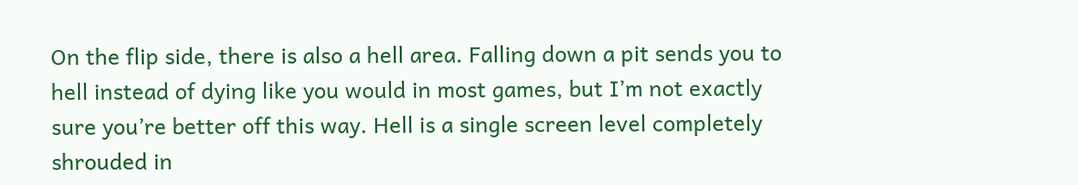On the flip side, there is also a hell area. Falling down a pit sends you to hell instead of dying like you would in most games, but I’m not exactly sure you’re better off this way. Hell is a single screen level completely shrouded in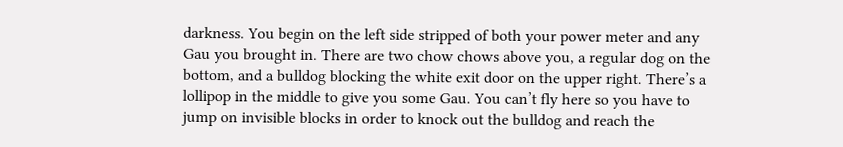darkness. You begin on the left side stripped of both your power meter and any Gau you brought in. There are two chow chows above you, a regular dog on the bottom, and a bulldog blocking the white exit door on the upper right. There’s a lollipop in the middle to give you some Gau. You can’t fly here so you have to jump on invisible blocks in order to knock out the bulldog and reach the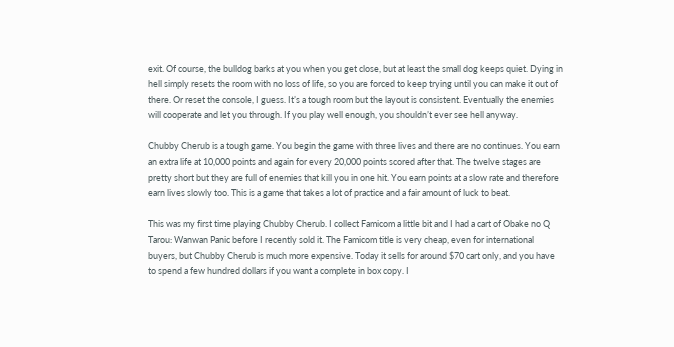exit. Of course, the bulldog barks at you when you get close, but at least the small dog keeps quiet. Dying in hell simply resets the room with no loss of life, so you are forced to keep trying until you can make it out of there. Or reset the console, I guess. It’s a tough room but the layout is consistent. Eventually the enemies will cooperate and let you through. If you play well enough, you shouldn’t ever see hell anyway.

Chubby Cherub is a tough game. You begin the game with three lives and there are no continues. You earn an extra life at 10,000 points and again for every 20,000 points scored after that. The twelve stages are pretty short but they are full of enemies that kill you in one hit. You earn points at a slow rate and therefore earn lives slowly too. This is a game that takes a lot of practice and a fair amount of luck to beat.

This was my first time playing Chubby Cherub. I collect Famicom a little bit and I had a cart of Obake no Q Tarou: Wanwan Panic before I recently sold it. The Famicom title is very cheap, even for international buyers, but Chubby Cherub is much more expensive. Today it sells for around $70 cart only, and you have to spend a few hundred dollars if you want a complete in box copy. I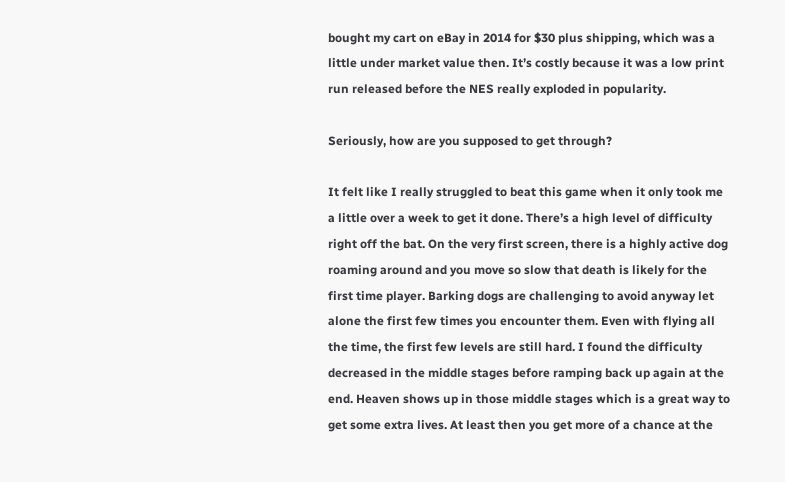bought my cart on eBay in 2014 for $30 plus shipping, which was a little under market value then. It’s costly because it was a low print run released before the NES really exploded in popularity.

Seriously, how are you supposed to get through?

It felt like I really struggled to beat this game when it only took me a little over a week to get it done. There’s a high level of difficulty right off the bat. On the very first screen, there is a highly active dog roaming around and you move so slow that death is likely for the first time player. Barking dogs are challenging to avoid anyway let alone the first few times you encounter them. Even with flying all the time, the first few levels are still hard. I found the difficulty decreased in the middle stages before ramping back up again at the end. Heaven shows up in those middle stages which is a great way to get some extra lives. At least then you get more of a chance at the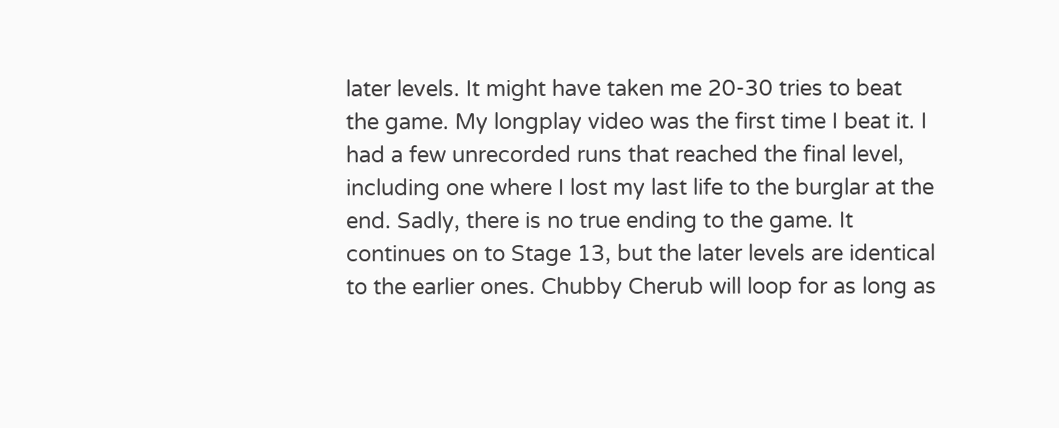later levels. It might have taken me 20-30 tries to beat the game. My longplay video was the first time I beat it. I had a few unrecorded runs that reached the final level, including one where I lost my last life to the burglar at the end. Sadly, there is no true ending to the game. It continues on to Stage 13, but the later levels are identical to the earlier ones. Chubby Cherub will loop for as long as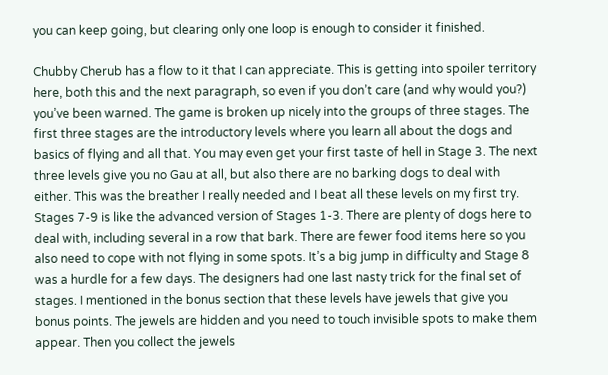you can keep going, but clearing only one loop is enough to consider it finished.

Chubby Cherub has a flow to it that I can appreciate. This is getting into spoiler territory here, both this and the next paragraph, so even if you don’t care (and why would you?) you’ve been warned. The game is broken up nicely into the groups of three stages. The first three stages are the introductory levels where you learn all about the dogs and basics of flying and all that. You may even get your first taste of hell in Stage 3. The next three levels give you no Gau at all, but also there are no barking dogs to deal with either. This was the breather I really needed and I beat all these levels on my first try. Stages 7-9 is like the advanced version of Stages 1-3. There are plenty of dogs here to deal with, including several in a row that bark. There are fewer food items here so you also need to cope with not flying in some spots. It’s a big jump in difficulty and Stage 8 was a hurdle for a few days. The designers had one last nasty trick for the final set of stages. I mentioned in the bonus section that these levels have jewels that give you bonus points. The jewels are hidden and you need to touch invisible spots to make them appear. Then you collect the jewels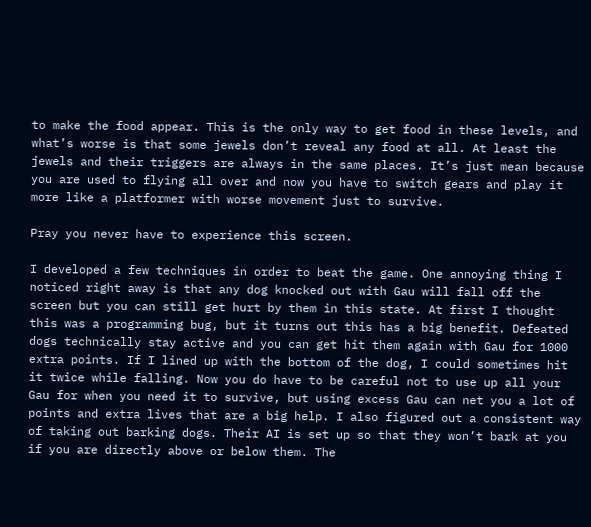to make the food appear. This is the only way to get food in these levels, and what’s worse is that some jewels don’t reveal any food at all. At least the jewels and their triggers are always in the same places. It’s just mean because you are used to flying all over and now you have to switch gears and play it more like a platformer with worse movement just to survive.

Pray you never have to experience this screen.

I developed a few techniques in order to beat the game. One annoying thing I noticed right away is that any dog knocked out with Gau will fall off the screen but you can still get hurt by them in this state. At first I thought this was a programming bug, but it turns out this has a big benefit. Defeated dogs technically stay active and you can get hit them again with Gau for 1000 extra points. If I lined up with the bottom of the dog, I could sometimes hit it twice while falling. Now you do have to be careful not to use up all your Gau for when you need it to survive, but using excess Gau can net you a lot of points and extra lives that are a big help. I also figured out a consistent way of taking out barking dogs. Their AI is set up so that they won’t bark at you if you are directly above or below them. The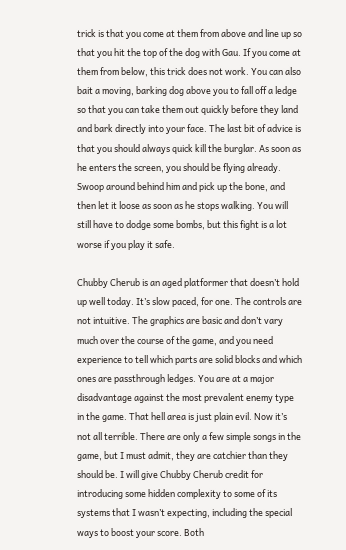trick is that you come at them from above and line up so that you hit the top of the dog with Gau. If you come at them from below, this trick does not work. You can also bait a moving, barking dog above you to fall off a ledge so that you can take them out quickly before they land and bark directly into your face. The last bit of advice is that you should always quick kill the burglar. As soon as he enters the screen, you should be flying already. Swoop around behind him and pick up the bone, and then let it loose as soon as he stops walking. You will still have to dodge some bombs, but this fight is a lot worse if you play it safe.

Chubby Cherub is an aged platformer that doesn’t hold up well today. It’s slow paced, for one. The controls are not intuitive. The graphics are basic and don’t vary much over the course of the game, and you need experience to tell which parts are solid blocks and which ones are passthrough ledges. You are at a major disadvantage against the most prevalent enemy type in the game. That hell area is just plain evil. Now it’s not all terrible. There are only a few simple songs in the game, but I must admit, they are catchier than they should be. I will give Chubby Cherub credit for introducing some hidden complexity to some of its systems that I wasn’t expecting, including the special ways to boost your score. Both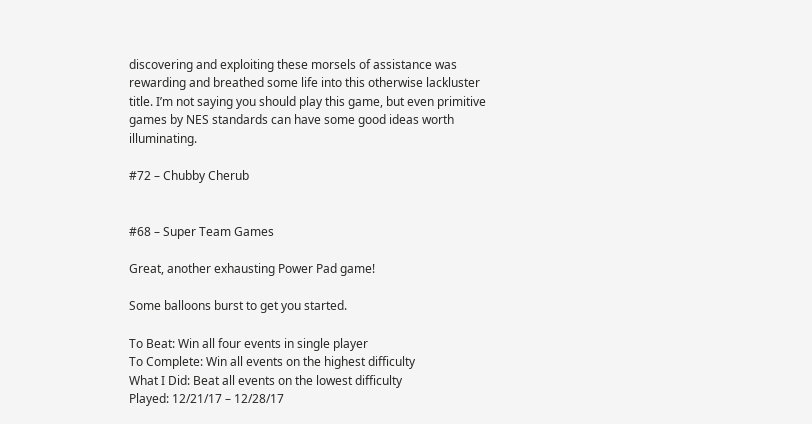discovering and exploiting these morsels of assistance was rewarding and breathed some life into this otherwise lackluster title. I’m not saying you should play this game, but even primitive games by NES standards can have some good ideas worth illuminating.

#72 – Chubby Cherub


#68 – Super Team Games

Great, another exhausting Power Pad game!

Some balloons burst to get you started.

To Beat: Win all four events in single player
To Complete: Win all events on the highest difficulty
What I Did: Beat all events on the lowest difficulty
Played: 12/21/17 – 12/28/17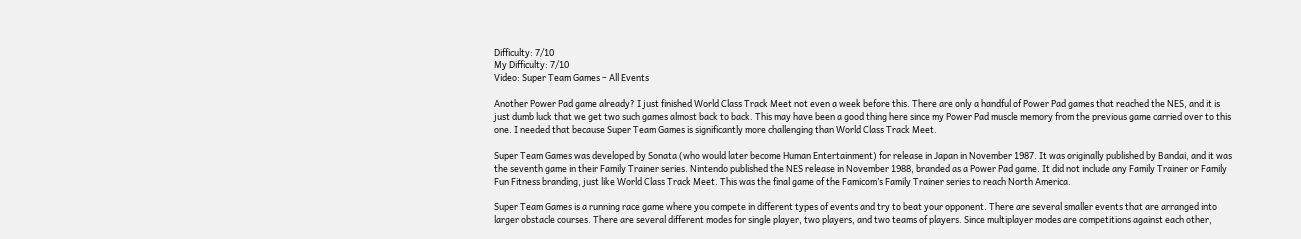Difficulty: 7/10
My Difficulty: 7/10
Video: Super Team Games – All Events

Another Power Pad game already? I just finished World Class Track Meet not even a week before this. There are only a handful of Power Pad games that reached the NES, and it is just dumb luck that we get two such games almost back to back. This may have been a good thing here since my Power Pad muscle memory from the previous game carried over to this one. I needed that because Super Team Games is significantly more challenging than World Class Track Meet.

Super Team Games was developed by Sonata (who would later become Human Entertainment) for release in Japan in November 1987. It was originally published by Bandai, and it was the seventh game in their Family Trainer series. Nintendo published the NES release in November 1988, branded as a Power Pad game. It did not include any Family Trainer or Family Fun Fitness branding, just like World Class Track Meet. This was the final game of the Famicom’s Family Trainer series to reach North America.

Super Team Games is a running race game where you compete in different types of events and try to beat your opponent. There are several smaller events that are arranged into larger obstacle courses. There are several different modes for single player, two players, and two teams of players. Since multiplayer modes are competitions against each other,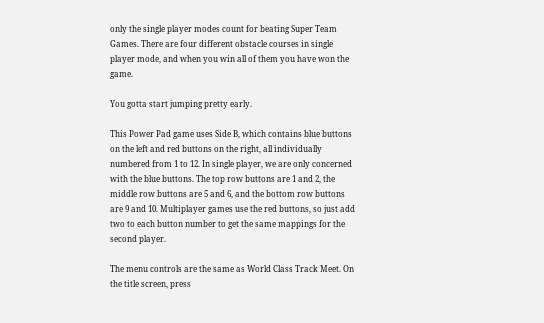only the single player modes count for beating Super Team Games. There are four different obstacle courses in single player mode, and when you win all of them you have won the game.

You gotta start jumping pretty early.

This Power Pad game uses Side B, which contains blue buttons on the left and red buttons on the right, all individually numbered from 1 to 12. In single player, we are only concerned with the blue buttons. The top row buttons are 1 and 2, the middle row buttons are 5 and 6, and the bottom row buttons are 9 and 10. Multiplayer games use the red buttons, so just add two to each button number to get the same mappings for the second player.

The menu controls are the same as World Class Track Meet. On the title screen, press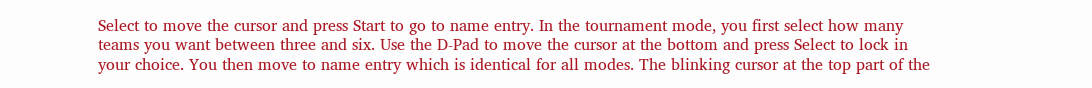Select to move the cursor and press Start to go to name entry. In the tournament mode, you first select how many teams you want between three and six. Use the D-Pad to move the cursor at the bottom and press Select to lock in your choice. You then move to name entry which is identical for all modes. The blinking cursor at the top part of the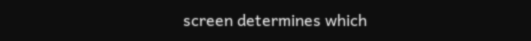screen determines which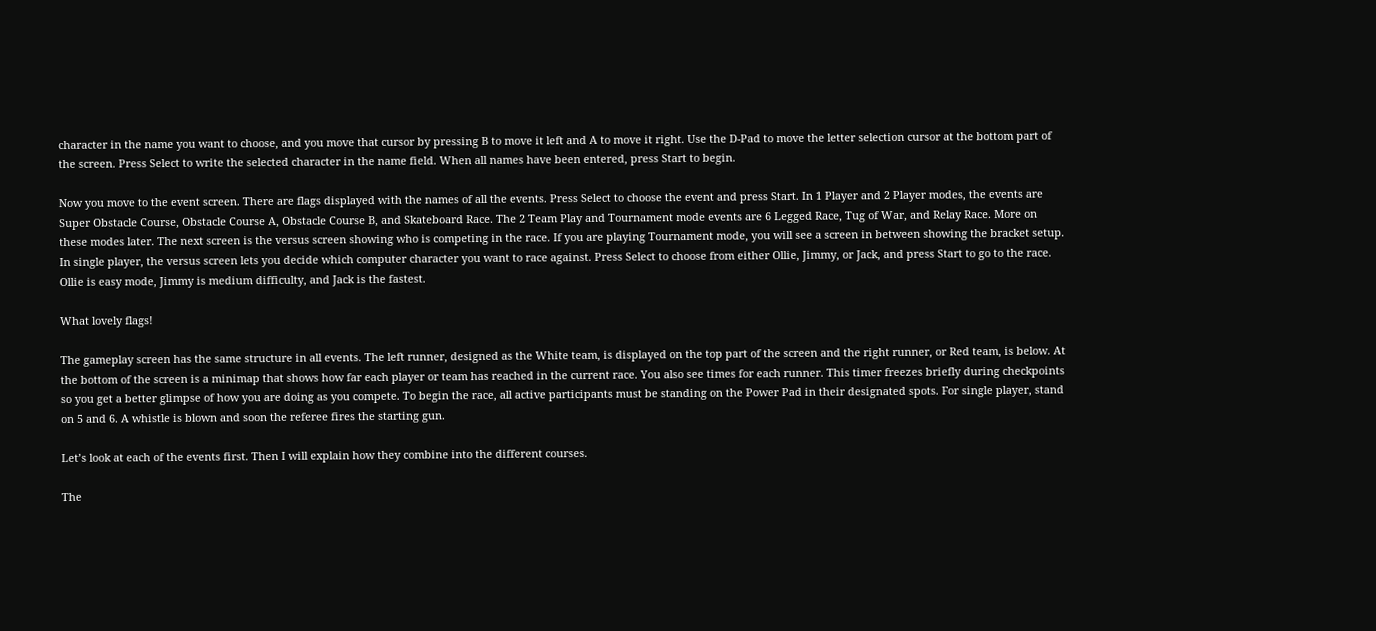character in the name you want to choose, and you move that cursor by pressing B to move it left and A to move it right. Use the D-Pad to move the letter selection cursor at the bottom part of the screen. Press Select to write the selected character in the name field. When all names have been entered, press Start to begin.

Now you move to the event screen. There are flags displayed with the names of all the events. Press Select to choose the event and press Start. In 1 Player and 2 Player modes, the events are Super Obstacle Course, Obstacle Course A, Obstacle Course B, and Skateboard Race. The 2 Team Play and Tournament mode events are 6 Legged Race, Tug of War, and Relay Race. More on these modes later. The next screen is the versus screen showing who is competing in the race. If you are playing Tournament mode, you will see a screen in between showing the bracket setup. In single player, the versus screen lets you decide which computer character you want to race against. Press Select to choose from either Ollie, Jimmy, or Jack, and press Start to go to the race. Ollie is easy mode, Jimmy is medium difficulty, and Jack is the fastest.

What lovely flags!

The gameplay screen has the same structure in all events. The left runner, designed as the White team, is displayed on the top part of the screen and the right runner, or Red team, is below. At the bottom of the screen is a minimap that shows how far each player or team has reached in the current race. You also see times for each runner. This timer freezes briefly during checkpoints so you get a better glimpse of how you are doing as you compete. To begin the race, all active participants must be standing on the Power Pad in their designated spots. For single player, stand on 5 and 6. A whistle is blown and soon the referee fires the starting gun.

Let’s look at each of the events first. Then I will explain how they combine into the different courses.

The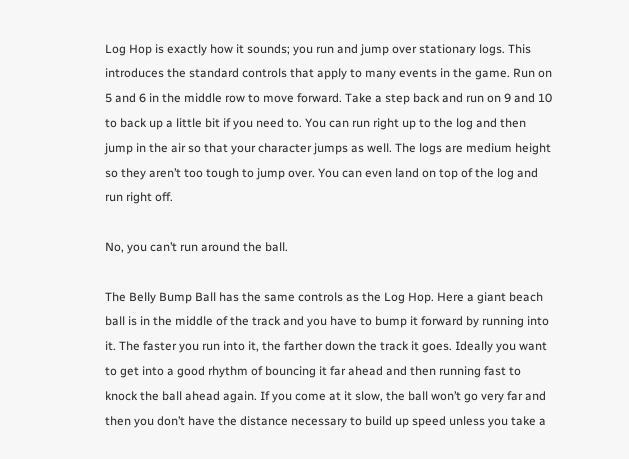Log Hop is exactly how it sounds; you run and jump over stationary logs. This introduces the standard controls that apply to many events in the game. Run on 5 and 6 in the middle row to move forward. Take a step back and run on 9 and 10 to back up a little bit if you need to. You can run right up to the log and then jump in the air so that your character jumps as well. The logs are medium height so they aren’t too tough to jump over. You can even land on top of the log and run right off.

No, you can’t run around the ball.

The Belly Bump Ball has the same controls as the Log Hop. Here a giant beach ball is in the middle of the track and you have to bump it forward by running into it. The faster you run into it, the farther down the track it goes. Ideally you want to get into a good rhythm of bouncing it far ahead and then running fast to knock the ball ahead again. If you come at it slow, the ball won’t go very far and then you don’t have the distance necessary to build up speed unless you take a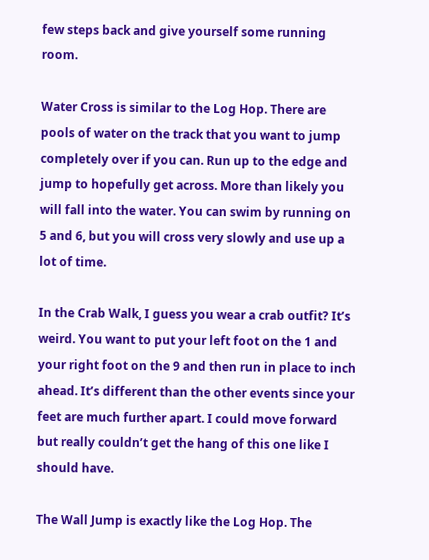few steps back and give yourself some running room.

Water Cross is similar to the Log Hop. There are pools of water on the track that you want to jump completely over if you can. Run up to the edge and jump to hopefully get across. More than likely you will fall into the water. You can swim by running on 5 and 6, but you will cross very slowly and use up a lot of time.

In the Crab Walk, I guess you wear a crab outfit? It’s weird. You want to put your left foot on the 1 and your right foot on the 9 and then run in place to inch ahead. It’s different than the other events since your feet are much further apart. I could move forward but really couldn’t get the hang of this one like I should have.

The Wall Jump is exactly like the Log Hop. The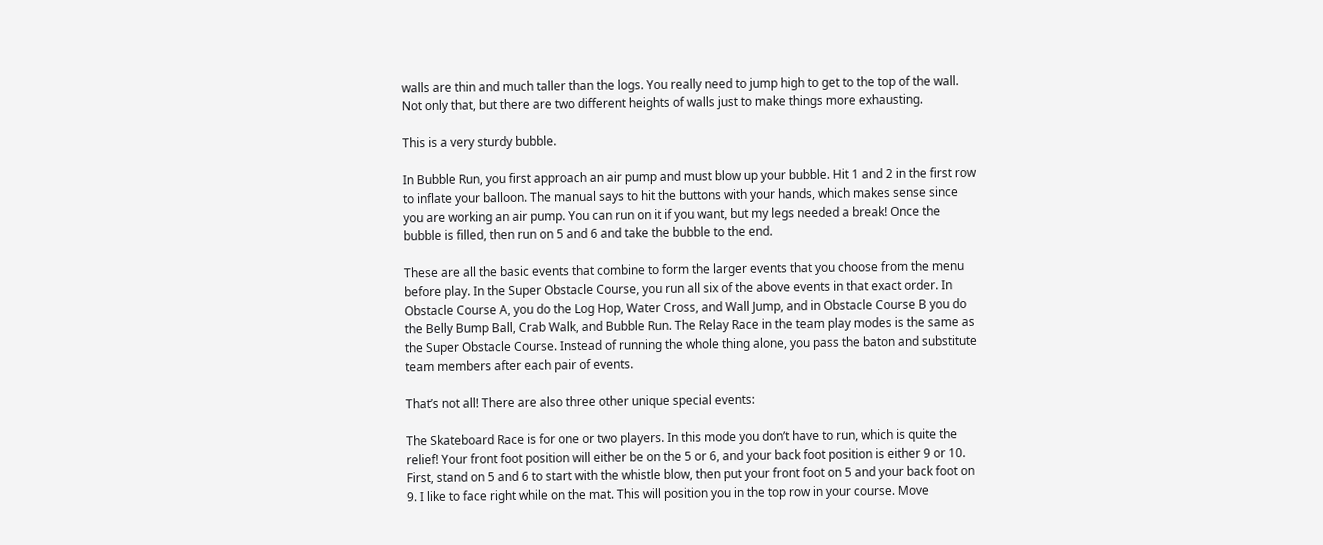walls are thin and much taller than the logs. You really need to jump high to get to the top of the wall. Not only that, but there are two different heights of walls just to make things more exhausting.

This is a very sturdy bubble.

In Bubble Run, you first approach an air pump and must blow up your bubble. Hit 1 and 2 in the first row to inflate your balloon. The manual says to hit the buttons with your hands, which makes sense since you are working an air pump. You can run on it if you want, but my legs needed a break! Once the bubble is filled, then run on 5 and 6 and take the bubble to the end.

These are all the basic events that combine to form the larger events that you choose from the menu before play. In the Super Obstacle Course, you run all six of the above events in that exact order. In Obstacle Course A, you do the Log Hop, Water Cross, and Wall Jump, and in Obstacle Course B you do the Belly Bump Ball, Crab Walk, and Bubble Run. The Relay Race in the team play modes is the same as the Super Obstacle Course. Instead of running the whole thing alone, you pass the baton and substitute team members after each pair of events.

That’s not all! There are also three other unique special events:

The Skateboard Race is for one or two players. In this mode you don’t have to run, which is quite the relief! Your front foot position will either be on the 5 or 6, and your back foot position is either 9 or 10. First, stand on 5 and 6 to start with the whistle blow, then put your front foot on 5 and your back foot on 9. I like to face right while on the mat. This will position you in the top row in your course. Move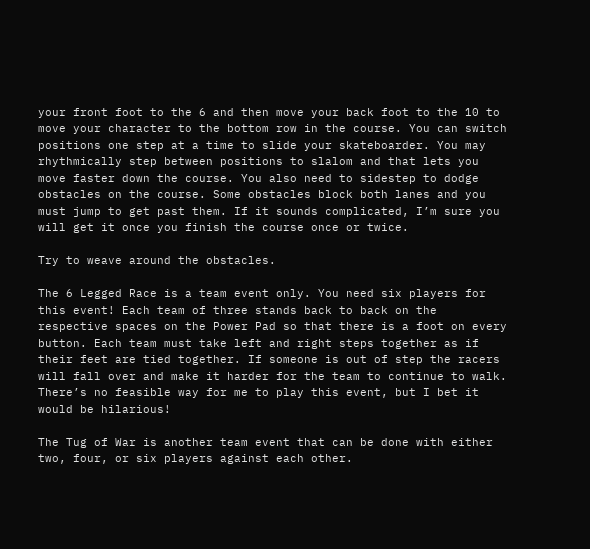your front foot to the 6 and then move your back foot to the 10 to move your character to the bottom row in the course. You can switch positions one step at a time to slide your skateboarder. You may rhythmically step between positions to slalom and that lets you move faster down the course. You also need to sidestep to dodge obstacles on the course. Some obstacles block both lanes and you must jump to get past them. If it sounds complicated, I’m sure you will get it once you finish the course once or twice.

Try to weave around the obstacles.

The 6 Legged Race is a team event only. You need six players for this event! Each team of three stands back to back on the respective spaces on the Power Pad so that there is a foot on every button. Each team must take left and right steps together as if their feet are tied together. If someone is out of step the racers will fall over and make it harder for the team to continue to walk. There’s no feasible way for me to play this event, but I bet it would be hilarious!

The Tug of War is another team event that can be done with either two, four, or six players against each other.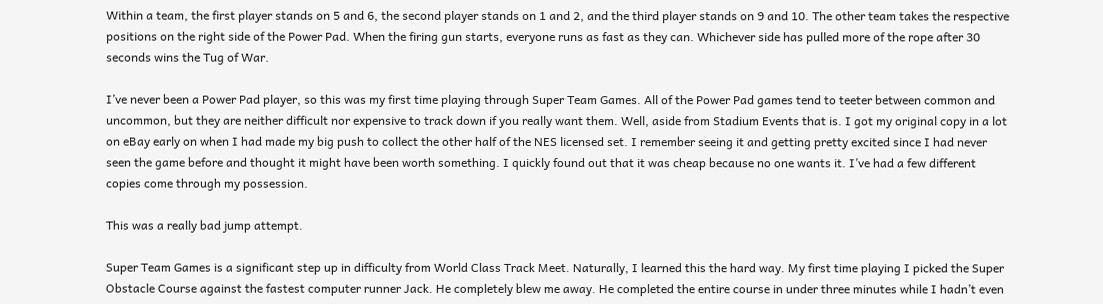Within a team, the first player stands on 5 and 6, the second player stands on 1 and 2, and the third player stands on 9 and 10. The other team takes the respective positions on the right side of the Power Pad. When the firing gun starts, everyone runs as fast as they can. Whichever side has pulled more of the rope after 30 seconds wins the Tug of War.

I’ve never been a Power Pad player, so this was my first time playing through Super Team Games. All of the Power Pad games tend to teeter between common and uncommon, but they are neither difficult nor expensive to track down if you really want them. Well, aside from Stadium Events that is. I got my original copy in a lot on eBay early on when I had made my big push to collect the other half of the NES licensed set. I remember seeing it and getting pretty excited since I had never seen the game before and thought it might have been worth something. I quickly found out that it was cheap because no one wants it. I’ve had a few different copies come through my possession.

This was a really bad jump attempt.

Super Team Games is a significant step up in difficulty from World Class Track Meet. Naturally, I learned this the hard way. My first time playing I picked the Super Obstacle Course against the fastest computer runner Jack. He completely blew me away. He completed the entire course in under three minutes while I hadn’t even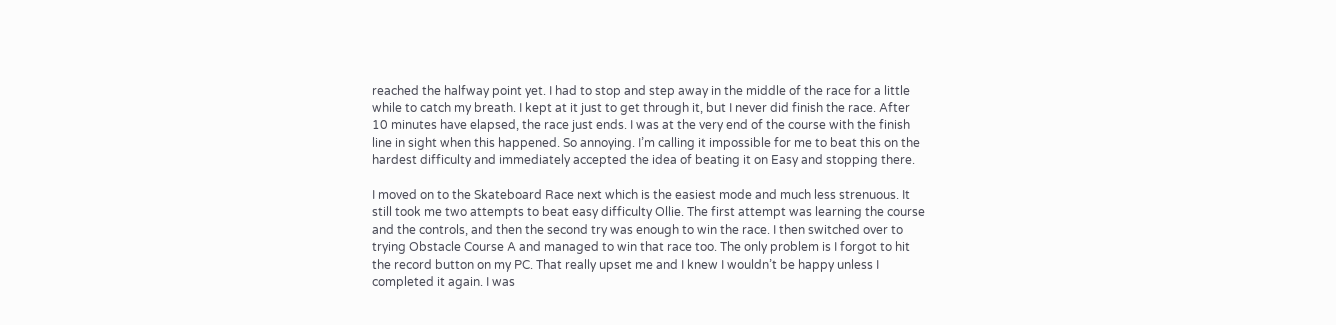reached the halfway point yet. I had to stop and step away in the middle of the race for a little while to catch my breath. I kept at it just to get through it, but I never did finish the race. After 10 minutes have elapsed, the race just ends. I was at the very end of the course with the finish line in sight when this happened. So annoying. I’m calling it impossible for me to beat this on the hardest difficulty and immediately accepted the idea of beating it on Easy and stopping there.

I moved on to the Skateboard Race next which is the easiest mode and much less strenuous. It still took me two attempts to beat easy difficulty Ollie. The first attempt was learning the course and the controls, and then the second try was enough to win the race. I then switched over to trying Obstacle Course A and managed to win that race too. The only problem is I forgot to hit the record button on my PC. That really upset me and I knew I wouldn’t be happy unless I completed it again. I was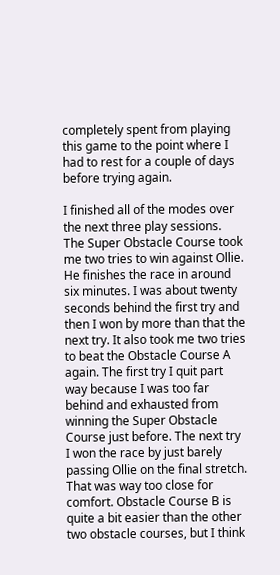completely spent from playing this game to the point where I had to rest for a couple of days before trying again.

I finished all of the modes over the next three play sessions. The Super Obstacle Course took me two tries to win against Ollie. He finishes the race in around six minutes. I was about twenty seconds behind the first try and then I won by more than that the next try. It also took me two tries to beat the Obstacle Course A again. The first try I quit part way because I was too far behind and exhausted from winning the Super Obstacle Course just before. The next try I won the race by just barely passing Ollie on the final stretch. That was way too close for comfort. Obstacle Course B is quite a bit easier than the other two obstacle courses, but I think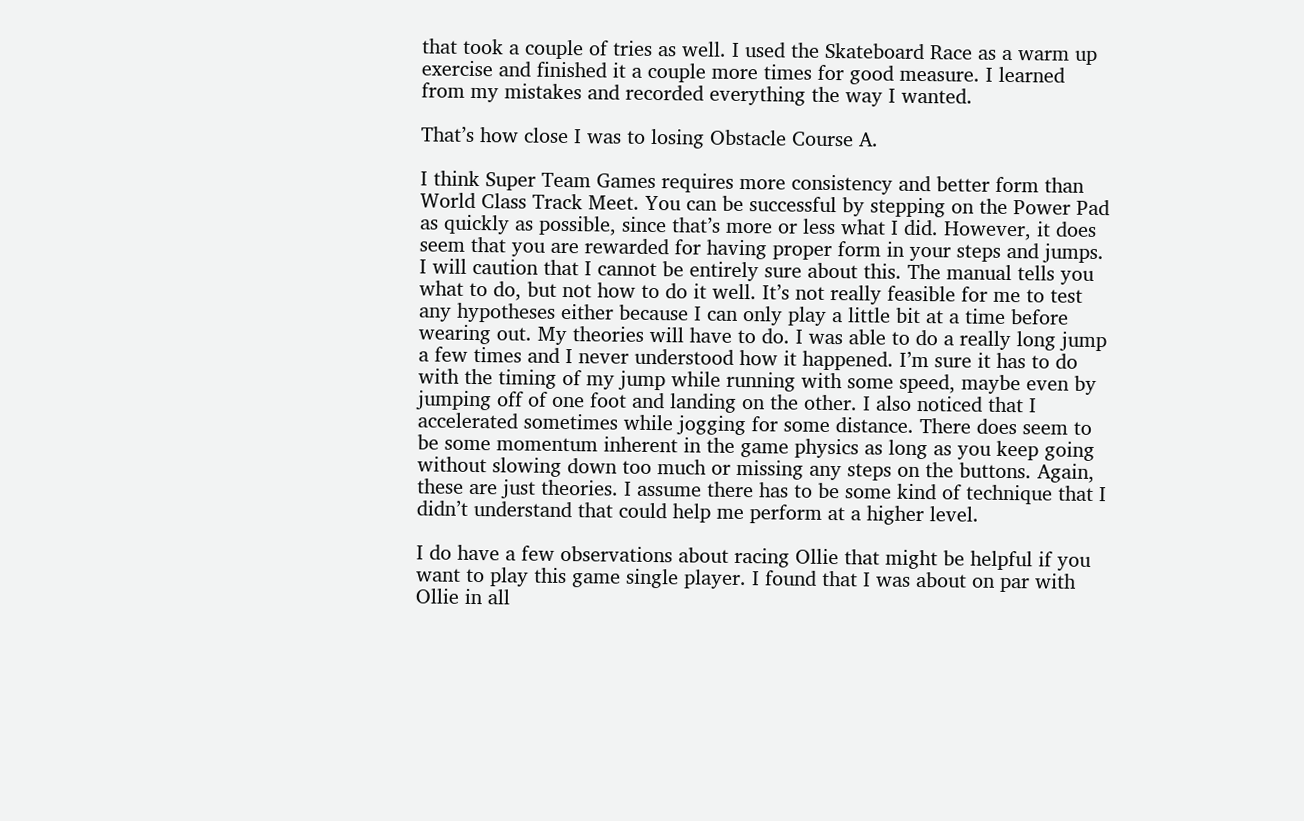that took a couple of tries as well. I used the Skateboard Race as a warm up exercise and finished it a couple more times for good measure. I learned from my mistakes and recorded everything the way I wanted.

That’s how close I was to losing Obstacle Course A.

I think Super Team Games requires more consistency and better form than World Class Track Meet. You can be successful by stepping on the Power Pad as quickly as possible, since that’s more or less what I did. However, it does seem that you are rewarded for having proper form in your steps and jumps. I will caution that I cannot be entirely sure about this. The manual tells you what to do, but not how to do it well. It’s not really feasible for me to test any hypotheses either because I can only play a little bit at a time before wearing out. My theories will have to do. I was able to do a really long jump a few times and I never understood how it happened. I’m sure it has to do with the timing of my jump while running with some speed, maybe even by jumping off of one foot and landing on the other. I also noticed that I accelerated sometimes while jogging for some distance. There does seem to be some momentum inherent in the game physics as long as you keep going without slowing down too much or missing any steps on the buttons. Again, these are just theories. I assume there has to be some kind of technique that I didn’t understand that could help me perform at a higher level.

I do have a few observations about racing Ollie that might be helpful if you want to play this game single player. I found that I was about on par with Ollie in all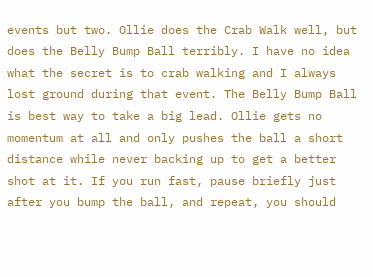events but two. Ollie does the Crab Walk well, but does the Belly Bump Ball terribly. I have no idea what the secret is to crab walking and I always lost ground during that event. The Belly Bump Ball is best way to take a big lead. Ollie gets no momentum at all and only pushes the ball a short distance while never backing up to get a better shot at it. If you run fast, pause briefly just after you bump the ball, and repeat, you should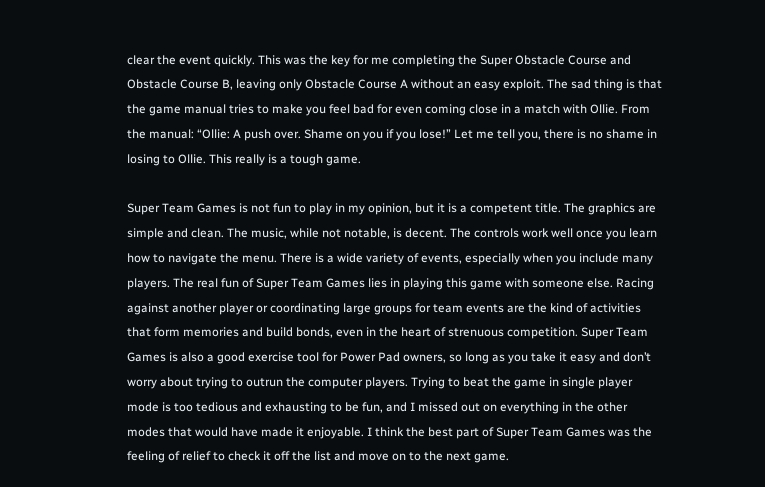clear the event quickly. This was the key for me completing the Super Obstacle Course and Obstacle Course B, leaving only Obstacle Course A without an easy exploit. The sad thing is that the game manual tries to make you feel bad for even coming close in a match with Ollie. From the manual: “Ollie: A push over. Shame on you if you lose!” Let me tell you, there is no shame in losing to Ollie. This really is a tough game.

Super Team Games is not fun to play in my opinion, but it is a competent title. The graphics are simple and clean. The music, while not notable, is decent. The controls work well once you learn how to navigate the menu. There is a wide variety of events, especially when you include many players. The real fun of Super Team Games lies in playing this game with someone else. Racing against another player or coordinating large groups for team events are the kind of activities that form memories and build bonds, even in the heart of strenuous competition. Super Team Games is also a good exercise tool for Power Pad owners, so long as you take it easy and don’t worry about trying to outrun the computer players. Trying to beat the game in single player mode is too tedious and exhausting to be fun, and I missed out on everything in the other modes that would have made it enjoyable. I think the best part of Super Team Games was the feeling of relief to check it off the list and move on to the next game.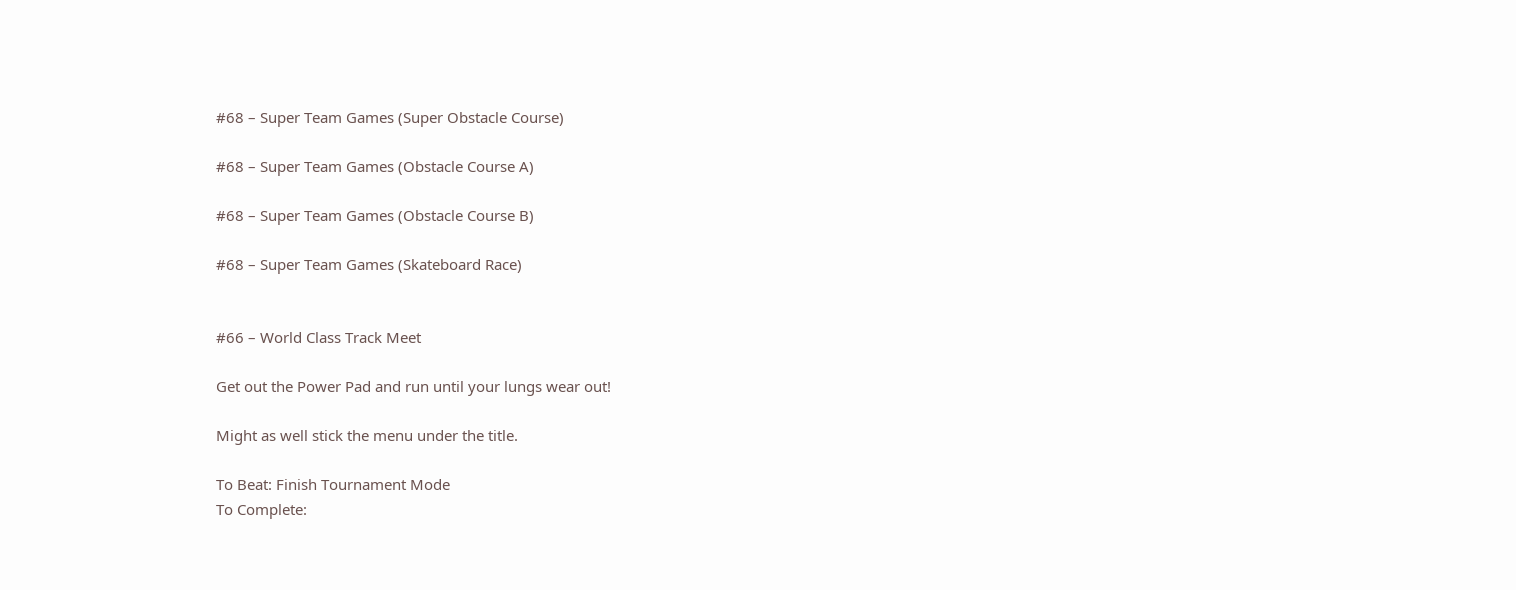#68 – Super Team Games (Super Obstacle Course)

#68 – Super Team Games (Obstacle Course A)

#68 – Super Team Games (Obstacle Course B)

#68 – Super Team Games (Skateboard Race)


#66 – World Class Track Meet

Get out the Power Pad and run until your lungs wear out!

Might as well stick the menu under the title.

To Beat: Finish Tournament Mode
To Complete: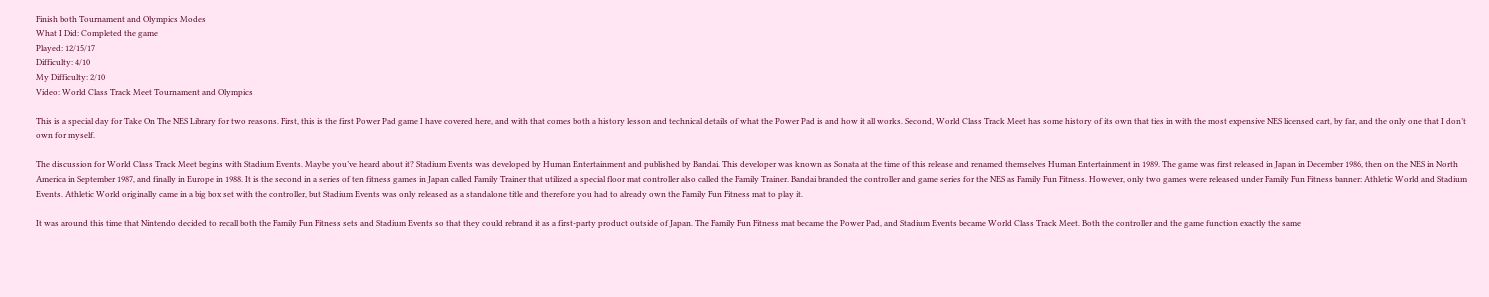Finish both Tournament and Olympics Modes
What I Did: Completed the game
Played: 12/15/17
Difficulty: 4/10
My Difficulty: 2/10
Video: World Class Track Meet Tournament and Olympics

This is a special day for Take On The NES Library for two reasons. First, this is the first Power Pad game I have covered here, and with that comes both a history lesson and technical details of what the Power Pad is and how it all works. Second, World Class Track Meet has some history of its own that ties in with the most expensive NES licensed cart, by far, and the only one that I don’t own for myself.

The discussion for World Class Track Meet begins with Stadium Events. Maybe you’ve heard about it? Stadium Events was developed by Human Entertainment and published by Bandai. This developer was known as Sonata at the time of this release and renamed themselves Human Entertainment in 1989. The game was first released in Japan in December 1986, then on the NES in North America in September 1987, and finally in Europe in 1988. It is the second in a series of ten fitness games in Japan called Family Trainer that utilized a special floor mat controller also called the Family Trainer. Bandai branded the controller and game series for the NES as Family Fun Fitness. However, only two games were released under Family Fun Fitness banner: Athletic World and Stadium Events. Athletic World originally came in a big box set with the controller, but Stadium Events was only released as a standalone title and therefore you had to already own the Family Fun Fitness mat to play it.

It was around this time that Nintendo decided to recall both the Family Fun Fitness sets and Stadium Events so that they could rebrand it as a first-party product outside of Japan. The Family Fun Fitness mat became the Power Pad, and Stadium Events became World Class Track Meet. Both the controller and the game function exactly the same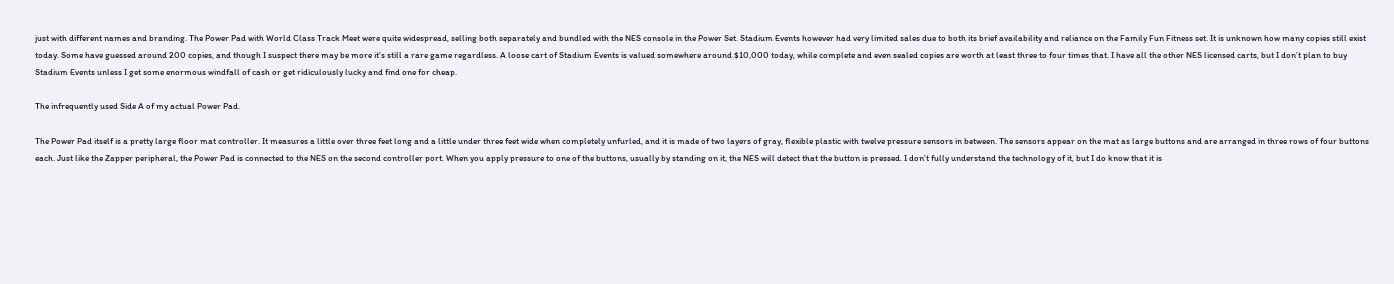just with different names and branding. The Power Pad with World Class Track Meet were quite widespread, selling both separately and bundled with the NES console in the Power Set. Stadium Events however had very limited sales due to both its brief availability and reliance on the Family Fun Fitness set. It is unknown how many copies still exist today. Some have guessed around 200 copies, and though I suspect there may be more it’s still a rare game regardless. A loose cart of Stadium Events is valued somewhere around $10,000 today, while complete and even sealed copies are worth at least three to four times that. I have all the other NES licensed carts, but I don’t plan to buy Stadium Events unless I get some enormous windfall of cash or get ridiculously lucky and find one for cheap.

The infrequently used Side A of my actual Power Pad.

The Power Pad itself is a pretty large floor mat controller. It measures a little over three feet long and a little under three feet wide when completely unfurled, and it is made of two layers of gray, flexible plastic with twelve pressure sensors in between. The sensors appear on the mat as large buttons and are arranged in three rows of four buttons each. Just like the Zapper peripheral, the Power Pad is connected to the NES on the second controller port. When you apply pressure to one of the buttons, usually by standing on it, the NES will detect that the button is pressed. I don’t fully understand the technology of it, but I do know that it is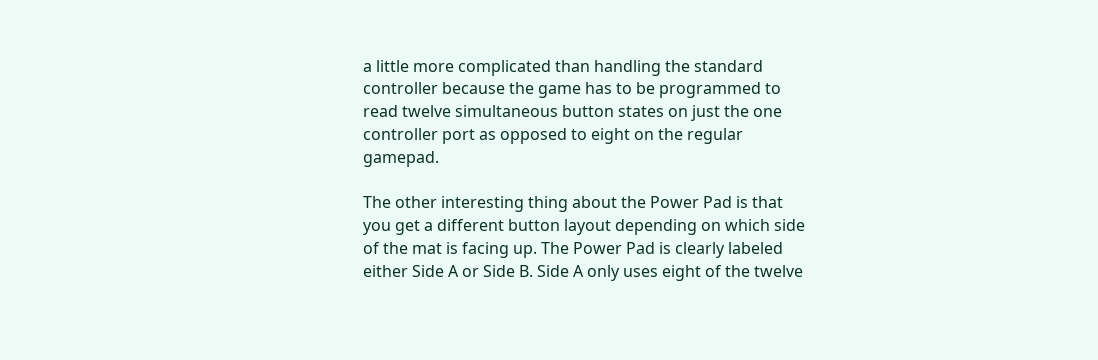a little more complicated than handling the standard controller because the game has to be programmed to read twelve simultaneous button states on just the one controller port as opposed to eight on the regular gamepad.

The other interesting thing about the Power Pad is that you get a different button layout depending on which side of the mat is facing up. The Power Pad is clearly labeled either Side A or Side B. Side A only uses eight of the twelve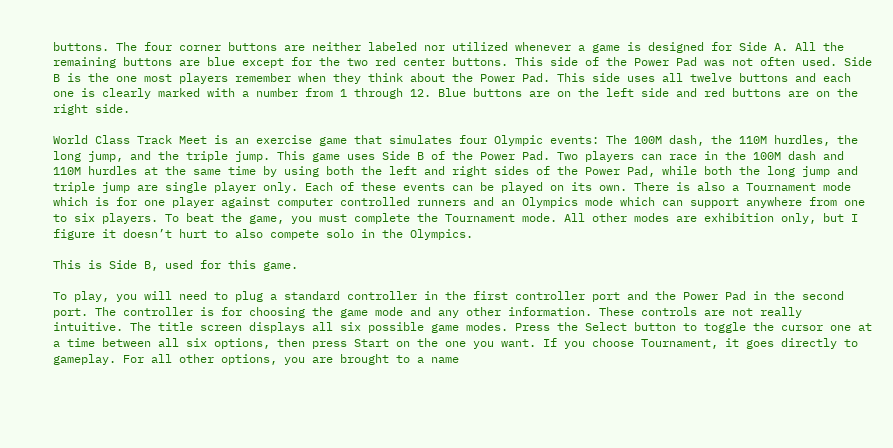buttons. The four corner buttons are neither labeled nor utilized whenever a game is designed for Side A. All the remaining buttons are blue except for the two red center buttons. This side of the Power Pad was not often used. Side B is the one most players remember when they think about the Power Pad. This side uses all twelve buttons and each one is clearly marked with a number from 1 through 12. Blue buttons are on the left side and red buttons are on the right side.

World Class Track Meet is an exercise game that simulates four Olympic events: The 100M dash, the 110M hurdles, the long jump, and the triple jump. This game uses Side B of the Power Pad. Two players can race in the 100M dash and 110M hurdles at the same time by using both the left and right sides of the Power Pad, while both the long jump and triple jump are single player only. Each of these events can be played on its own. There is also a Tournament mode which is for one player against computer controlled runners and an Olympics mode which can support anywhere from one to six players. To beat the game, you must complete the Tournament mode. All other modes are exhibition only, but I figure it doesn’t hurt to also compete solo in the Olympics.

This is Side B, used for this game.

To play, you will need to plug a standard controller in the first controller port and the Power Pad in the second port. The controller is for choosing the game mode and any other information. These controls are not really intuitive. The title screen displays all six possible game modes. Press the Select button to toggle the cursor one at a time between all six options, then press Start on the one you want. If you choose Tournament, it goes directly to gameplay. For all other options, you are brought to a name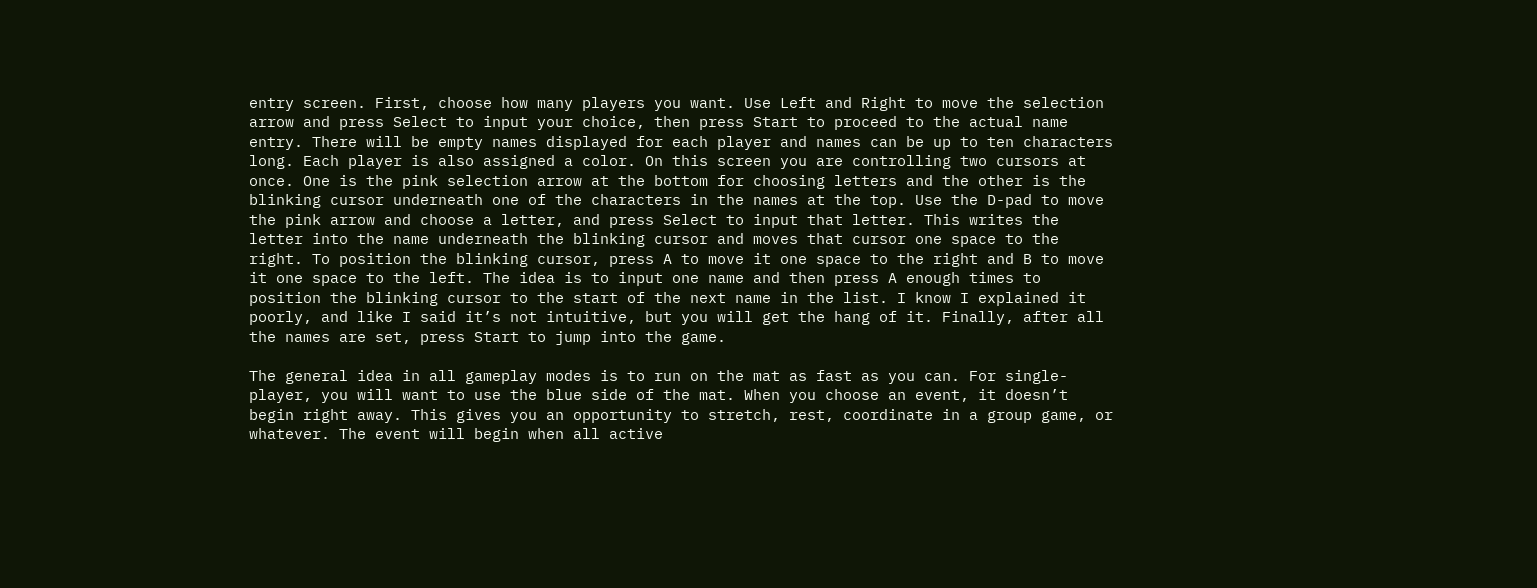entry screen. First, choose how many players you want. Use Left and Right to move the selection arrow and press Select to input your choice, then press Start to proceed to the actual name entry. There will be empty names displayed for each player and names can be up to ten characters long. Each player is also assigned a color. On this screen you are controlling two cursors at once. One is the pink selection arrow at the bottom for choosing letters and the other is the blinking cursor underneath one of the characters in the names at the top. Use the D-pad to move the pink arrow and choose a letter, and press Select to input that letter. This writes the letter into the name underneath the blinking cursor and moves that cursor one space to the right. To position the blinking cursor, press A to move it one space to the right and B to move it one space to the left. The idea is to input one name and then press A enough times to position the blinking cursor to the start of the next name in the list. I know I explained it poorly, and like I said it’s not intuitive, but you will get the hang of it. Finally, after all the names are set, press Start to jump into the game.

The general idea in all gameplay modes is to run on the mat as fast as you can. For single-player, you will want to use the blue side of the mat. When you choose an event, it doesn’t begin right away. This gives you an opportunity to stretch, rest, coordinate in a group game, or whatever. The event will begin when all active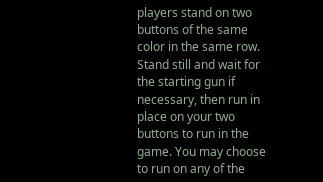players stand on two buttons of the same color in the same row. Stand still and wait for the starting gun if necessary, then run in place on your two buttons to run in the game. You may choose to run on any of the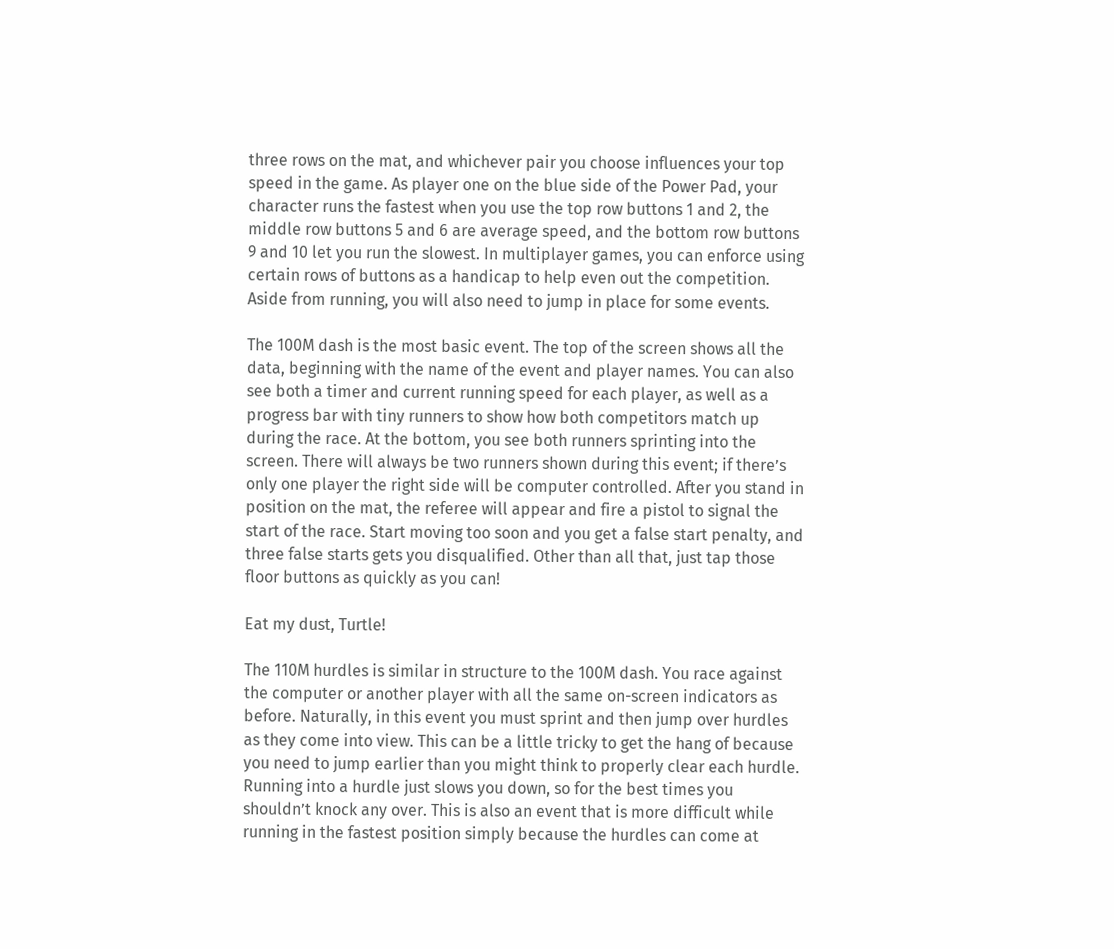three rows on the mat, and whichever pair you choose influences your top speed in the game. As player one on the blue side of the Power Pad, your character runs the fastest when you use the top row buttons 1 and 2, the middle row buttons 5 and 6 are average speed, and the bottom row buttons 9 and 10 let you run the slowest. In multiplayer games, you can enforce using certain rows of buttons as a handicap to help even out the competition. Aside from running, you will also need to jump in place for some events.

The 100M dash is the most basic event. The top of the screen shows all the data, beginning with the name of the event and player names. You can also see both a timer and current running speed for each player, as well as a progress bar with tiny runners to show how both competitors match up during the race. At the bottom, you see both runners sprinting into the screen. There will always be two runners shown during this event; if there’s only one player the right side will be computer controlled. After you stand in position on the mat, the referee will appear and fire a pistol to signal the start of the race. Start moving too soon and you get a false start penalty, and three false starts gets you disqualified. Other than all that, just tap those floor buttons as quickly as you can!

Eat my dust, Turtle!

The 110M hurdles is similar in structure to the 100M dash. You race against the computer or another player with all the same on-screen indicators as before. Naturally, in this event you must sprint and then jump over hurdles as they come into view. This can be a little tricky to get the hang of because you need to jump earlier than you might think to properly clear each hurdle. Running into a hurdle just slows you down, so for the best times you shouldn’t knock any over. This is also an event that is more difficult while running in the fastest position simply because the hurdles can come at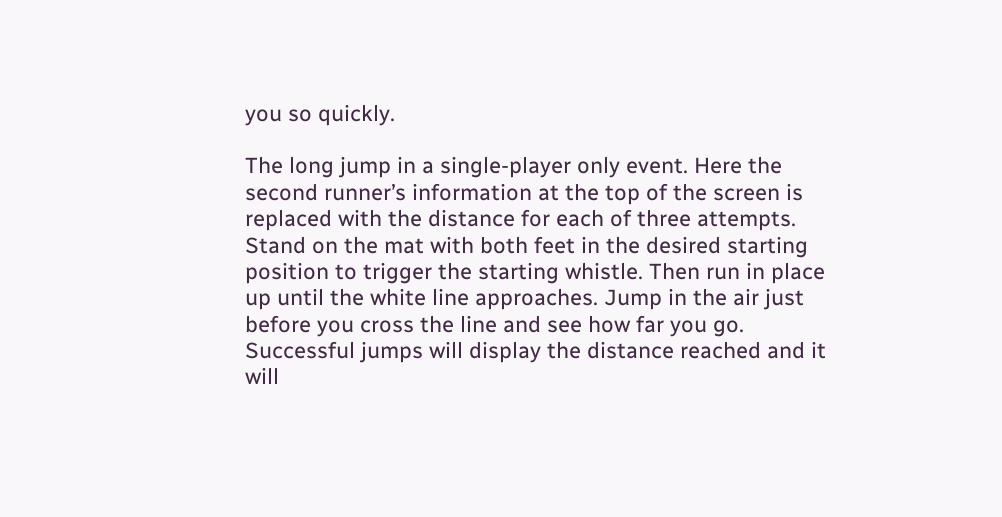you so quickly.

The long jump in a single-player only event. Here the second runner’s information at the top of the screen is replaced with the distance for each of three attempts. Stand on the mat with both feet in the desired starting position to trigger the starting whistle. Then run in place up until the white line approaches. Jump in the air just before you cross the line and see how far you go. Successful jumps will display the distance reached and it will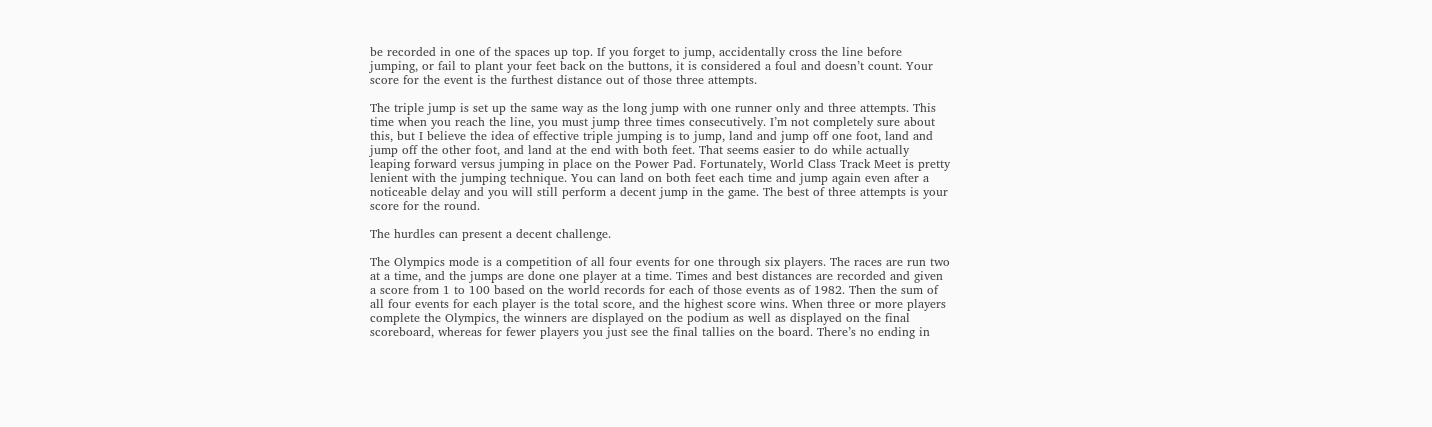be recorded in one of the spaces up top. If you forget to jump, accidentally cross the line before jumping, or fail to plant your feet back on the buttons, it is considered a foul and doesn’t count. Your score for the event is the furthest distance out of those three attempts.

The triple jump is set up the same way as the long jump with one runner only and three attempts. This time when you reach the line, you must jump three times consecutively. I’m not completely sure about this, but I believe the idea of effective triple jumping is to jump, land and jump off one foot, land and jump off the other foot, and land at the end with both feet. That seems easier to do while actually leaping forward versus jumping in place on the Power Pad. Fortunately, World Class Track Meet is pretty lenient with the jumping technique. You can land on both feet each time and jump again even after a noticeable delay and you will still perform a decent jump in the game. The best of three attempts is your score for the round.

The hurdles can present a decent challenge.

The Olympics mode is a competition of all four events for one through six players. The races are run two at a time, and the jumps are done one player at a time. Times and best distances are recorded and given a score from 1 to 100 based on the world records for each of those events as of 1982. Then the sum of all four events for each player is the total score, and the highest score wins. When three or more players complete the Olympics, the winners are displayed on the podium as well as displayed on the final scoreboard, whereas for fewer players you just see the final tallies on the board. There’s no ending in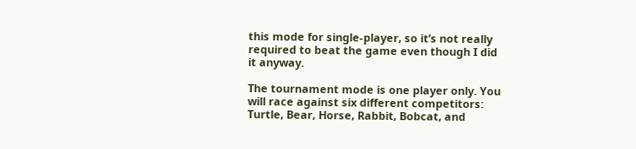this mode for single-player, so it’s not really required to beat the game even though I did it anyway.

The tournament mode is one player only. You will race against six different competitors: Turtle, Bear, Horse, Rabbit, Bobcat, and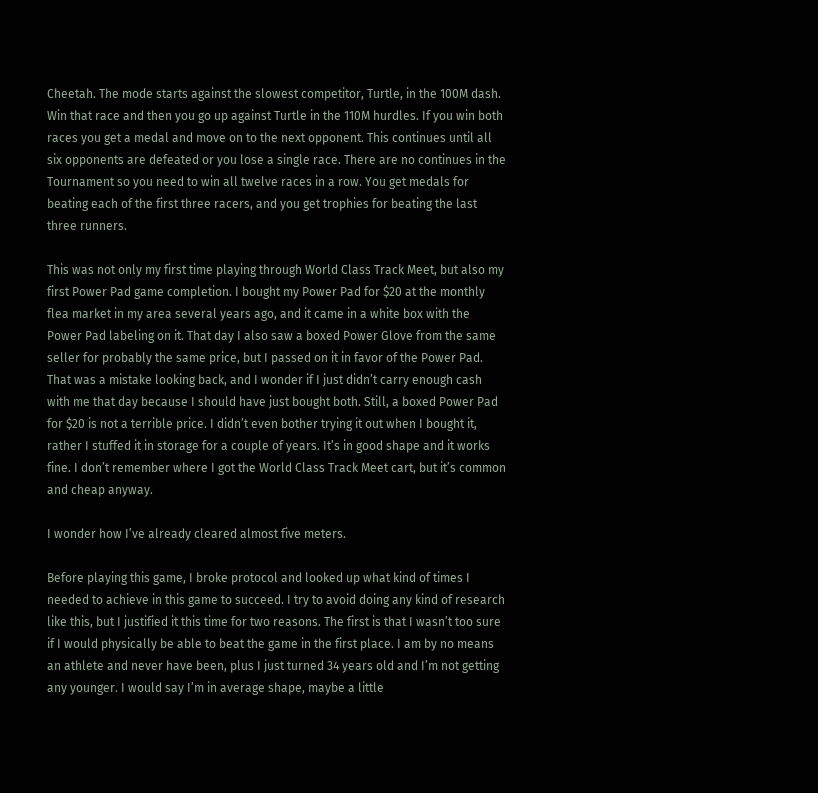Cheetah. The mode starts against the slowest competitor, Turtle, in the 100M dash. Win that race and then you go up against Turtle in the 110M hurdles. If you win both races you get a medal and move on to the next opponent. This continues until all six opponents are defeated or you lose a single race. There are no continues in the Tournament so you need to win all twelve races in a row. You get medals for beating each of the first three racers, and you get trophies for beating the last three runners.

This was not only my first time playing through World Class Track Meet, but also my first Power Pad game completion. I bought my Power Pad for $20 at the monthly flea market in my area several years ago, and it came in a white box with the Power Pad labeling on it. That day I also saw a boxed Power Glove from the same seller for probably the same price, but I passed on it in favor of the Power Pad. That was a mistake looking back, and I wonder if I just didn’t carry enough cash with me that day because I should have just bought both. Still, a boxed Power Pad for $20 is not a terrible price. I didn’t even bother trying it out when I bought it, rather I stuffed it in storage for a couple of years. It’s in good shape and it works fine. I don’t remember where I got the World Class Track Meet cart, but it’s common and cheap anyway.

I wonder how I’ve already cleared almost five meters.

Before playing this game, I broke protocol and looked up what kind of times I needed to achieve in this game to succeed. I try to avoid doing any kind of research like this, but I justified it this time for two reasons. The first is that I wasn’t too sure if I would physically be able to beat the game in the first place. I am by no means an athlete and never have been, plus I just turned 34 years old and I’m not getting any younger. I would say I’m in average shape, maybe a little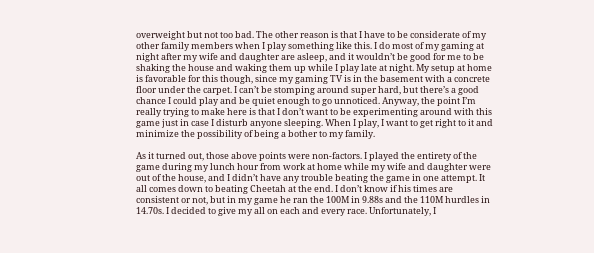overweight but not too bad. The other reason is that I have to be considerate of my other family members when I play something like this. I do most of my gaming at night after my wife and daughter are asleep, and it wouldn’t be good for me to be shaking the house and waking them up while I play late at night. My setup at home is favorable for this though, since my gaming TV is in the basement with a concrete floor under the carpet. I can’t be stomping around super hard, but there’s a good chance I could play and be quiet enough to go unnoticed. Anyway, the point I’m really trying to make here is that I don’t want to be experimenting around with this game just in case I disturb anyone sleeping. When I play, I want to get right to it and minimize the possibility of being a bother to my family.

As it turned out, those above points were non-factors. I played the entirety of the game during my lunch hour from work at home while my wife and daughter were out of the house, and I didn’t have any trouble beating the game in one attempt. It all comes down to beating Cheetah at the end. I don’t know if his times are consistent or not, but in my game he ran the 100M in 9.88s and the 110M hurdles in 14.70s. I decided to give my all on each and every race. Unfortunately, I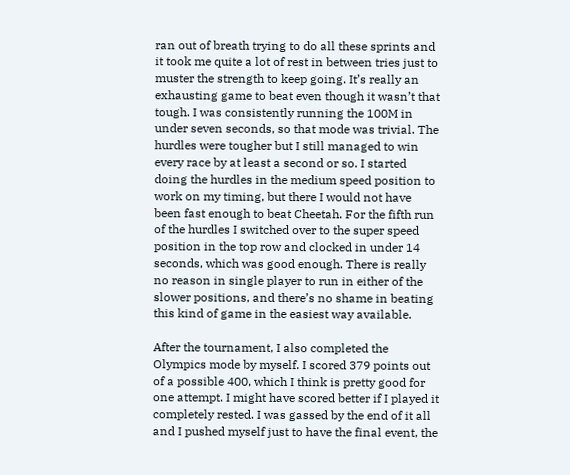ran out of breath trying to do all these sprints and it took me quite a lot of rest in between tries just to muster the strength to keep going. It’s really an exhausting game to beat even though it wasn’t that tough. I was consistently running the 100M in under seven seconds, so that mode was trivial. The hurdles were tougher but I still managed to win every race by at least a second or so. I started doing the hurdles in the medium speed position to work on my timing, but there I would not have been fast enough to beat Cheetah. For the fifth run of the hurdles I switched over to the super speed position in the top row and clocked in under 14 seconds, which was good enough. There is really no reason in single player to run in either of the slower positions, and there’s no shame in beating this kind of game in the easiest way available.

After the tournament, I also completed the Olympics mode by myself. I scored 379 points out of a possible 400, which I think is pretty good for one attempt. I might have scored better if I played it completely rested. I was gassed by the end of it all and I pushed myself just to have the final event, the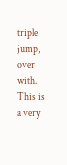triple jump, over with. This is a very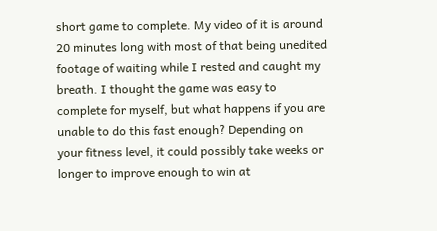short game to complete. My video of it is around 20 minutes long with most of that being unedited footage of waiting while I rested and caught my breath. I thought the game was easy to complete for myself, but what happens if you are unable to do this fast enough? Depending on your fitness level, it could possibly take weeks or longer to improve enough to win at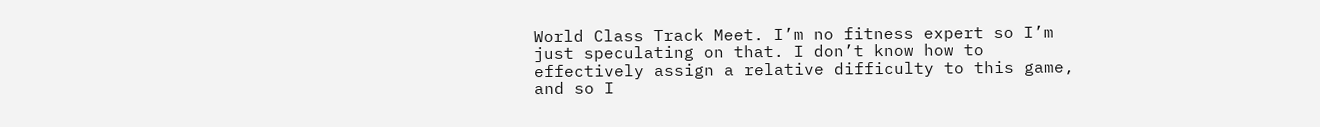World Class Track Meet. I’m no fitness expert so I’m just speculating on that. I don’t know how to effectively assign a relative difficulty to this game, and so I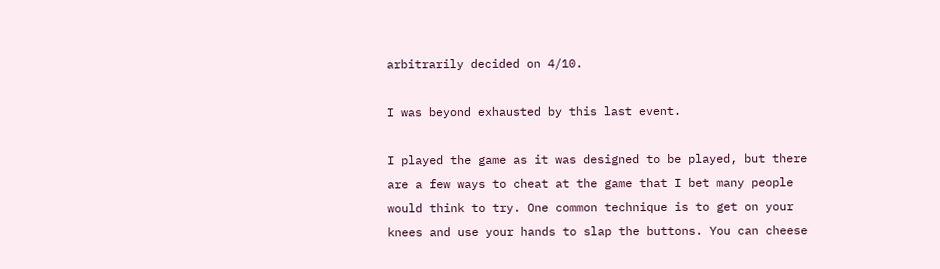arbitrarily decided on 4/10.

I was beyond exhausted by this last event.

I played the game as it was designed to be played, but there are a few ways to cheat at the game that I bet many people would think to try. One common technique is to get on your knees and use your hands to slap the buttons. You can cheese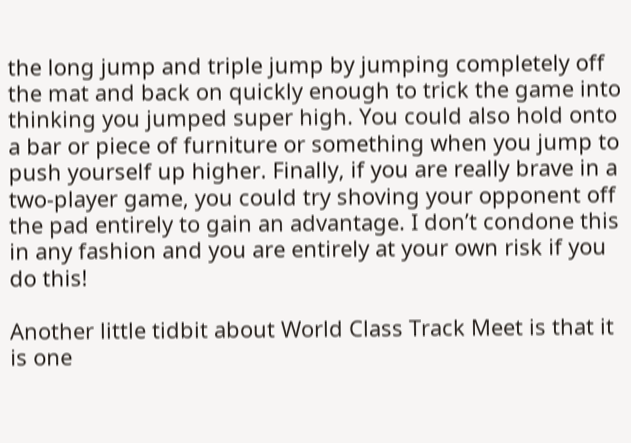the long jump and triple jump by jumping completely off the mat and back on quickly enough to trick the game into thinking you jumped super high. You could also hold onto a bar or piece of furniture or something when you jump to push yourself up higher. Finally, if you are really brave in a two-player game, you could try shoving your opponent off the pad entirely to gain an advantage. I don’t condone this in any fashion and you are entirely at your own risk if you do this!

Another little tidbit about World Class Track Meet is that it is one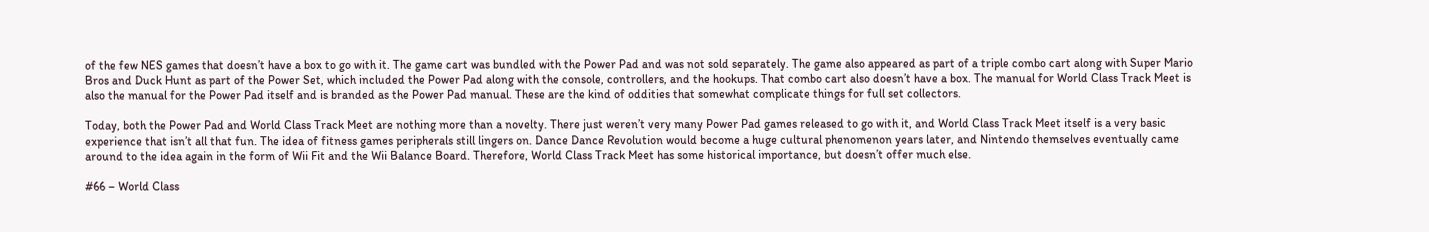of the few NES games that doesn’t have a box to go with it. The game cart was bundled with the Power Pad and was not sold separately. The game also appeared as part of a triple combo cart along with Super Mario Bros and Duck Hunt as part of the Power Set, which included the Power Pad along with the console, controllers, and the hookups. That combo cart also doesn’t have a box. The manual for World Class Track Meet is also the manual for the Power Pad itself and is branded as the Power Pad manual. These are the kind of oddities that somewhat complicate things for full set collectors.

Today, both the Power Pad and World Class Track Meet are nothing more than a novelty. There just weren’t very many Power Pad games released to go with it, and World Class Track Meet itself is a very basic experience that isn’t all that fun. The idea of fitness games peripherals still lingers on. Dance Dance Revolution would become a huge cultural phenomenon years later, and Nintendo themselves eventually came around to the idea again in the form of Wii Fit and the Wii Balance Board. Therefore, World Class Track Meet has some historical importance, but doesn’t offer much else.

#66 – World Class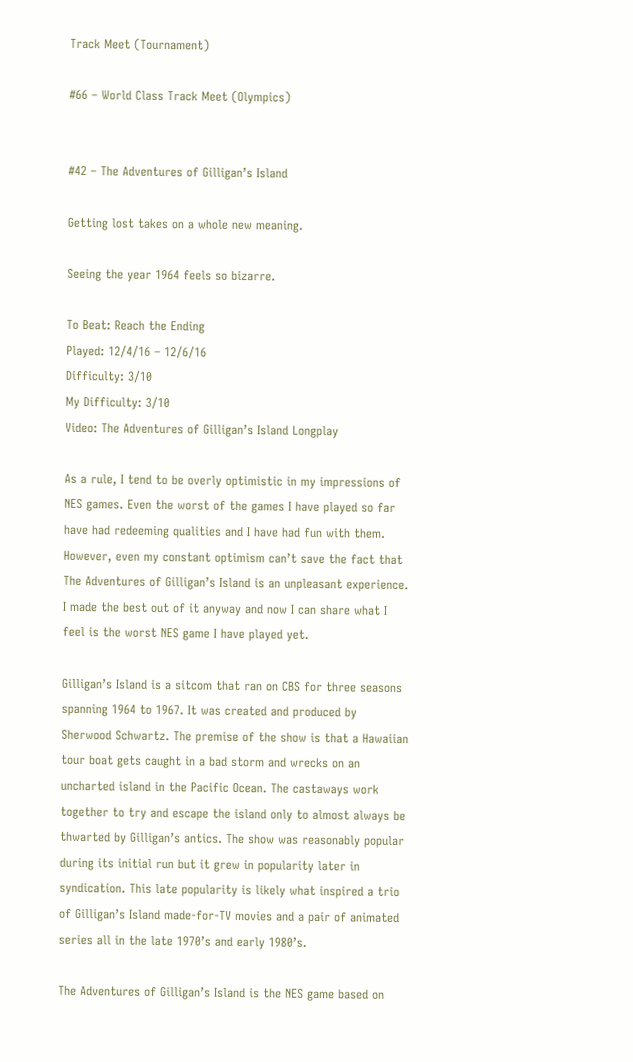Track Meet (Tournament)

#66 – World Class Track Meet (Olympics)


#42 – The Adventures of Gilligan’s Island

Getting lost takes on a whole new meaning.

Seeing the year 1964 feels so bizarre.

To Beat: Reach the Ending
Played: 12/4/16 – 12/6/16
Difficulty: 3/10
My Difficulty: 3/10
Video: The Adventures of Gilligan’s Island Longplay

As a rule, I tend to be overly optimistic in my impressions of NES games. Even the worst of the games I have played so far have had redeeming qualities and I have had fun with them. However, even my constant optimism can’t save the fact that The Adventures of Gilligan’s Island is an unpleasant experience. I made the best out of it anyway and now I can share what I feel is the worst NES game I have played yet.

Gilligan’s Island is a sitcom that ran on CBS for three seasons spanning 1964 to 1967. It was created and produced by Sherwood Schwartz. The premise of the show is that a Hawaiian tour boat gets caught in a bad storm and wrecks on an uncharted island in the Pacific Ocean. The castaways work together to try and escape the island only to almost always be thwarted by Gilligan’s antics. The show was reasonably popular during its initial run but it grew in popularity later in syndication. This late popularity is likely what inspired a trio of Gilligan’s Island made-for-TV movies and a pair of animated series all in the late 1970’s and early 1980’s.

The Adventures of Gilligan’s Island is the NES game based on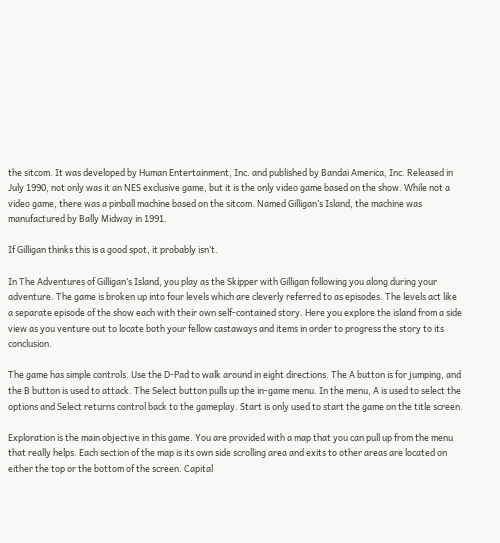the sitcom. It was developed by Human Entertainment, Inc. and published by Bandai America, Inc. Released in July 1990, not only was it an NES exclusive game, but it is the only video game based on the show. While not a video game, there was a pinball machine based on the sitcom. Named Gilligan’s Island, the machine was manufactured by Bally Midway in 1991.

If Gilligan thinks this is a good spot, it probably isn’t.

In The Adventures of Gilligan’s Island, you play as the Skipper with Gilligan following you along during your adventure. The game is broken up into four levels which are cleverly referred to as episodes. The levels act like a separate episode of the show each with their own self-contained story. Here you explore the island from a side view as you venture out to locate both your fellow castaways and items in order to progress the story to its conclusion.

The game has simple controls. Use the D-Pad to walk around in eight directions. The A button is for jumping, and the B button is used to attack. The Select button pulls up the in-game menu. In the menu, A is used to select the options and Select returns control back to the gameplay. Start is only used to start the game on the title screen.

Exploration is the main objective in this game. You are provided with a map that you can pull up from the menu that really helps. Each section of the map is its own side scrolling area and exits to other areas are located on either the top or the bottom of the screen. Capital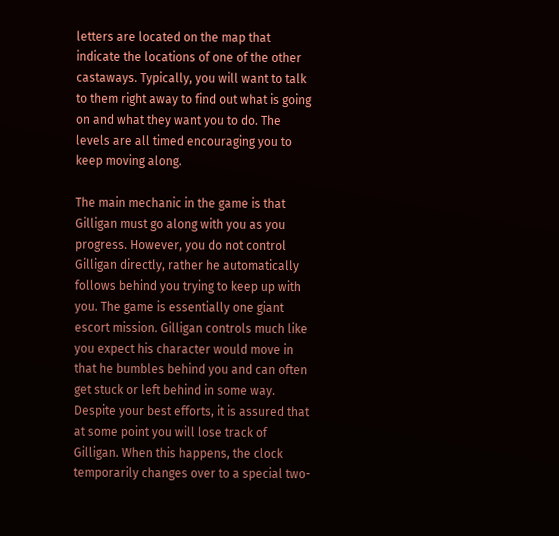letters are located on the map that indicate the locations of one of the other castaways. Typically, you will want to talk to them right away to find out what is going on and what they want you to do. The levels are all timed encouraging you to keep moving along.

The main mechanic in the game is that Gilligan must go along with you as you progress. However, you do not control Gilligan directly, rather he automatically follows behind you trying to keep up with you. The game is essentially one giant escort mission. Gilligan controls much like you expect his character would move in that he bumbles behind you and can often get stuck or left behind in some way. Despite your best efforts, it is assured that at some point you will lose track of Gilligan. When this happens, the clock temporarily changes over to a special two-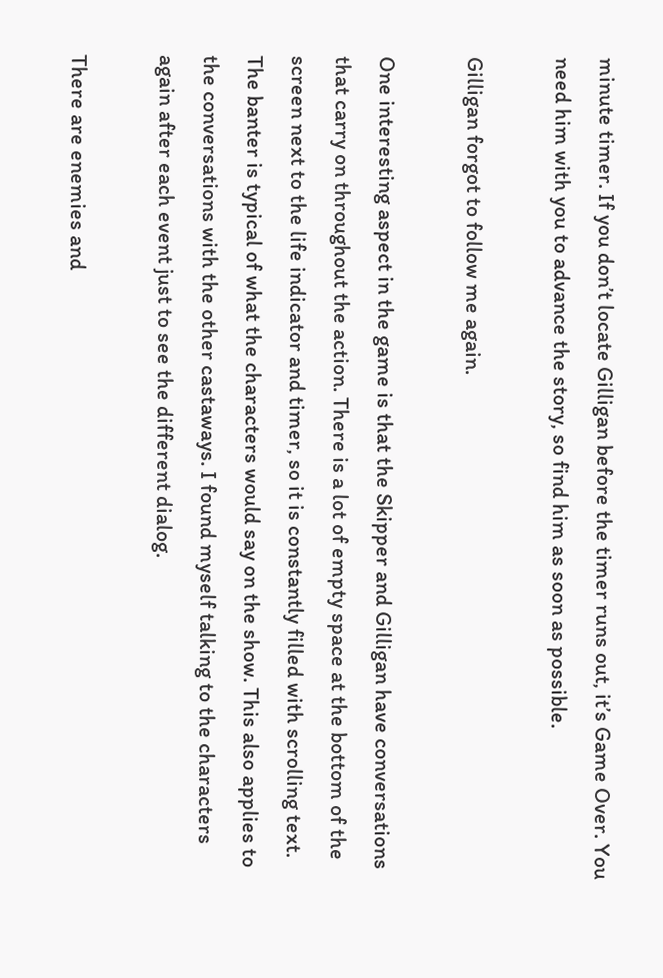minute timer. If you don’t locate Gilligan before the timer runs out, it’s Game Over. You need him with you to advance the story, so find him as soon as possible.

Gilligan forgot to follow me again.

One interesting aspect in the game is that the Skipper and Gilligan have conversations that carry on throughout the action. There is a lot of empty space at the bottom of the screen next to the life indicator and timer, so it is constantly filled with scrolling text. The banter is typical of what the characters would say on the show. This also applies to the conversations with the other castaways. I found myself talking to the characters again after each event just to see the different dialog.

There are enemies and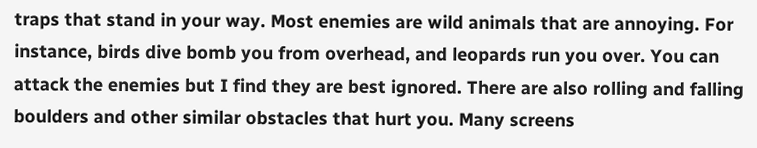traps that stand in your way. Most enemies are wild animals that are annoying. For instance, birds dive bomb you from overhead, and leopards run you over. You can attack the enemies but I find they are best ignored. There are also rolling and falling boulders and other similar obstacles that hurt you. Many screens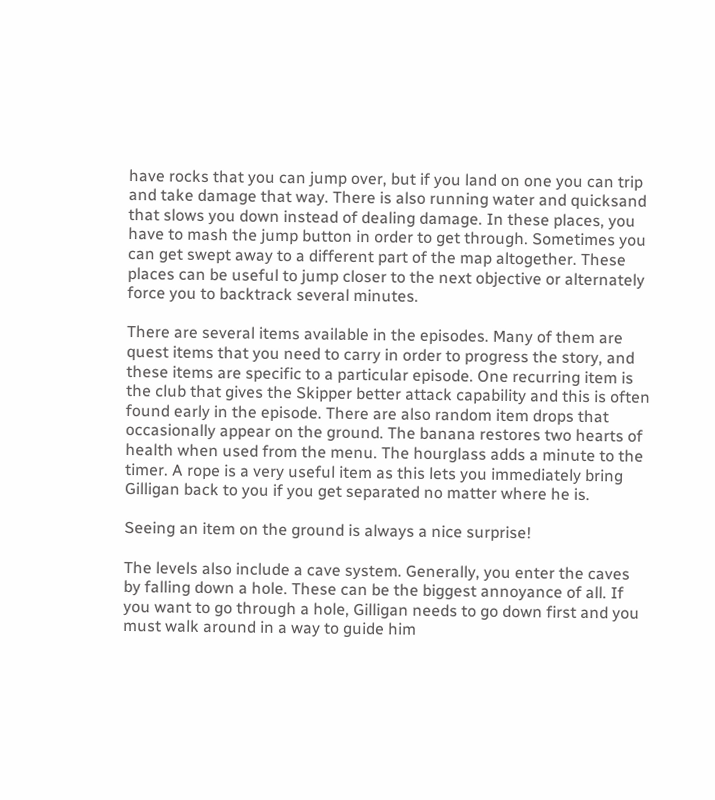have rocks that you can jump over, but if you land on one you can trip and take damage that way. There is also running water and quicksand that slows you down instead of dealing damage. In these places, you have to mash the jump button in order to get through. Sometimes you can get swept away to a different part of the map altogether. These places can be useful to jump closer to the next objective or alternately force you to backtrack several minutes.

There are several items available in the episodes. Many of them are quest items that you need to carry in order to progress the story, and these items are specific to a particular episode. One recurring item is the club that gives the Skipper better attack capability and this is often found early in the episode. There are also random item drops that occasionally appear on the ground. The banana restores two hearts of health when used from the menu. The hourglass adds a minute to the timer. A rope is a very useful item as this lets you immediately bring Gilligan back to you if you get separated no matter where he is.

Seeing an item on the ground is always a nice surprise!

The levels also include a cave system. Generally, you enter the caves by falling down a hole. These can be the biggest annoyance of all. If you want to go through a hole, Gilligan needs to go down first and you must walk around in a way to guide him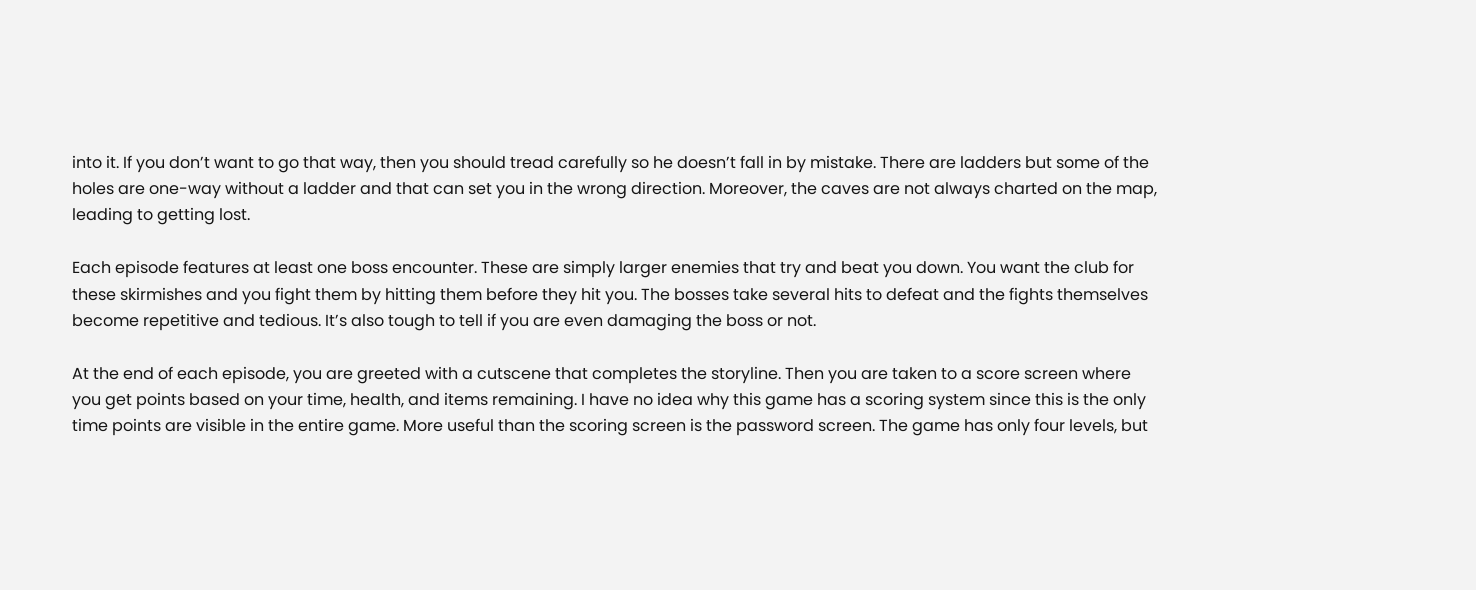into it. If you don’t want to go that way, then you should tread carefully so he doesn’t fall in by mistake. There are ladders but some of the holes are one-way without a ladder and that can set you in the wrong direction. Moreover, the caves are not always charted on the map, leading to getting lost.

Each episode features at least one boss encounter. These are simply larger enemies that try and beat you down. You want the club for these skirmishes and you fight them by hitting them before they hit you. The bosses take several hits to defeat and the fights themselves become repetitive and tedious. It’s also tough to tell if you are even damaging the boss or not.

At the end of each episode, you are greeted with a cutscene that completes the storyline. Then you are taken to a score screen where you get points based on your time, health, and items remaining. I have no idea why this game has a scoring system since this is the only time points are visible in the entire game. More useful than the scoring screen is the password screen. The game has only four levels, but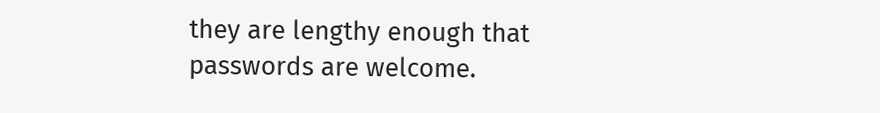they are lengthy enough that passwords are welcome.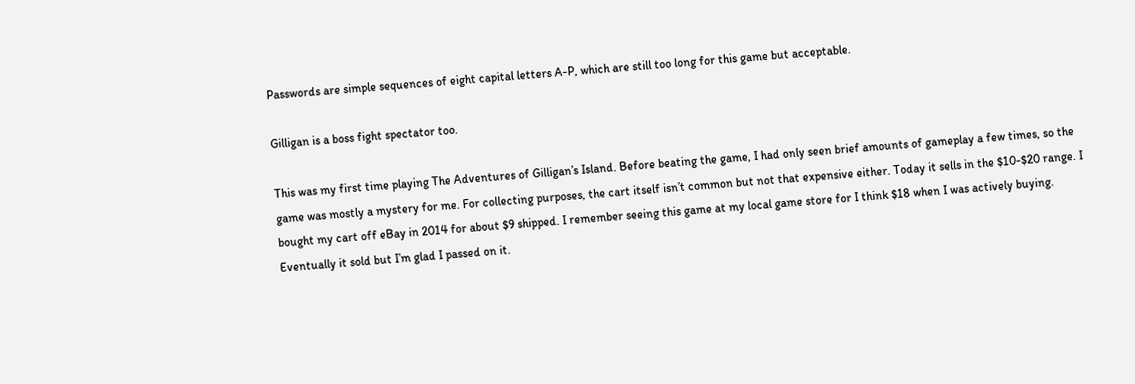Passwords are simple sequences of eight capital letters A-P, which are still too long for this game but acceptable.

Gilligan is a boss fight spectator too.

This was my first time playing The Adventures of Gilligan’s Island. Before beating the game, I had only seen brief amounts of gameplay a few times, so the game was mostly a mystery for me. For collecting purposes, the cart itself isn’t common but not that expensive either. Today it sells in the $10-$20 range. I bought my cart off eBay in 2014 for about $9 shipped. I remember seeing this game at my local game store for I think $18 when I was actively buying. Eventually it sold but I’m glad I passed on it.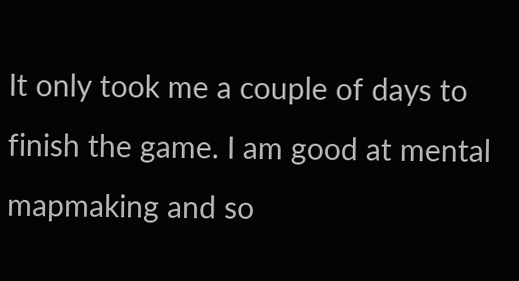It only took me a couple of days to finish the game. I am good at mental mapmaking and so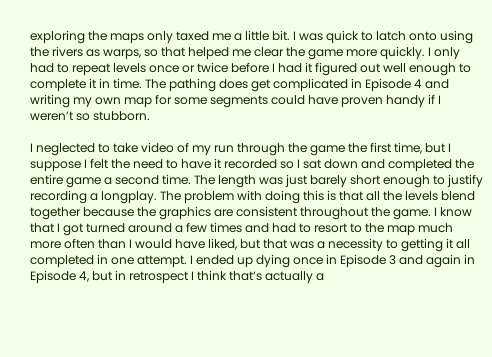exploring the maps only taxed me a little bit. I was quick to latch onto using the rivers as warps, so that helped me clear the game more quickly. I only had to repeat levels once or twice before I had it figured out well enough to complete it in time. The pathing does get complicated in Episode 4 and writing my own map for some segments could have proven handy if I weren’t so stubborn.

I neglected to take video of my run through the game the first time, but I suppose I felt the need to have it recorded so I sat down and completed the entire game a second time. The length was just barely short enough to justify recording a longplay. The problem with doing this is that all the levels blend together because the graphics are consistent throughout the game. I know that I got turned around a few times and had to resort to the map much more often than I would have liked, but that was a necessity to getting it all completed in one attempt. I ended up dying once in Episode 3 and again in Episode 4, but in retrospect I think that’s actually a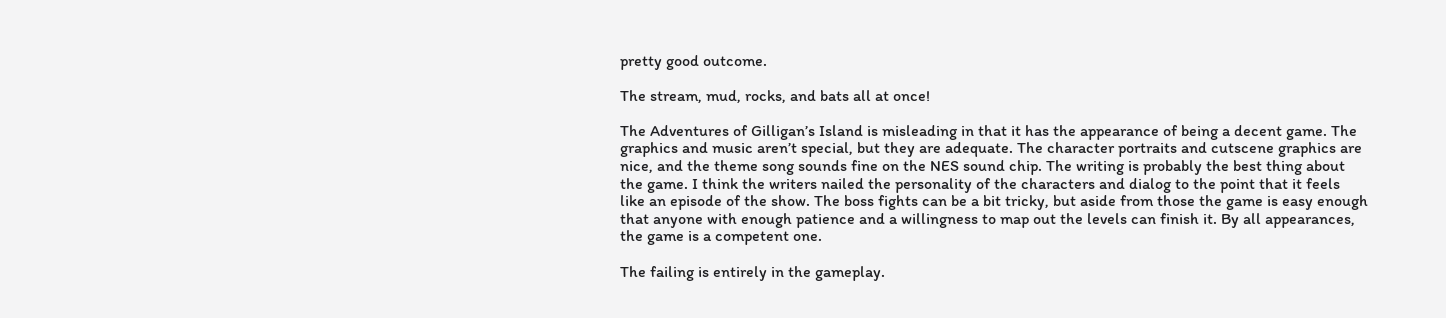pretty good outcome.

The stream, mud, rocks, and bats all at once!

The Adventures of Gilligan’s Island is misleading in that it has the appearance of being a decent game. The graphics and music aren’t special, but they are adequate. The character portraits and cutscene graphics are nice, and the theme song sounds fine on the NES sound chip. The writing is probably the best thing about the game. I think the writers nailed the personality of the characters and dialog to the point that it feels like an episode of the show. The boss fights can be a bit tricky, but aside from those the game is easy enough that anyone with enough patience and a willingness to map out the levels can finish it. By all appearances, the game is a competent one.

The failing is entirely in the gameplay.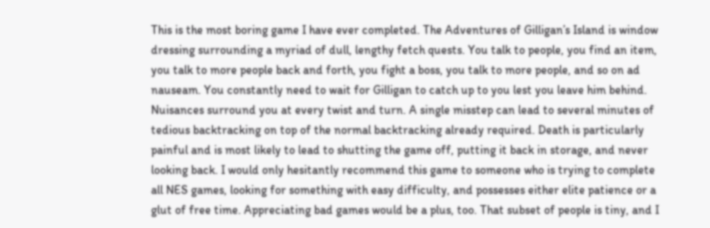This is the most boring game I have ever completed. The Adventures of Gilligan’s Island is window dressing surrounding a myriad of dull, lengthy fetch quests. You talk to people, you find an item, you talk to more people back and forth, you fight a boss, you talk to more people, and so on ad nauseam. You constantly need to wait for Gilligan to catch up to you lest you leave him behind. Nuisances surround you at every twist and turn. A single misstep can lead to several minutes of tedious backtracking on top of the normal backtracking already required. Death is particularly painful and is most likely to lead to shutting the game off, putting it back in storage, and never looking back. I would only hesitantly recommend this game to someone who is trying to complete all NES games, looking for something with easy difficulty, and possesses either elite patience or a glut of free time. Appreciating bad games would be a plus, too. That subset of people is tiny, and I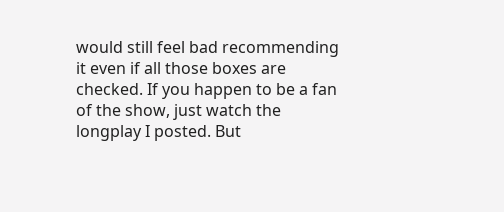would still feel bad recommending it even if all those boxes are checked. If you happen to be a fan of the show, just watch the longplay I posted. But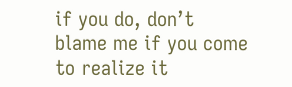if you do, don’t blame me if you come to realize it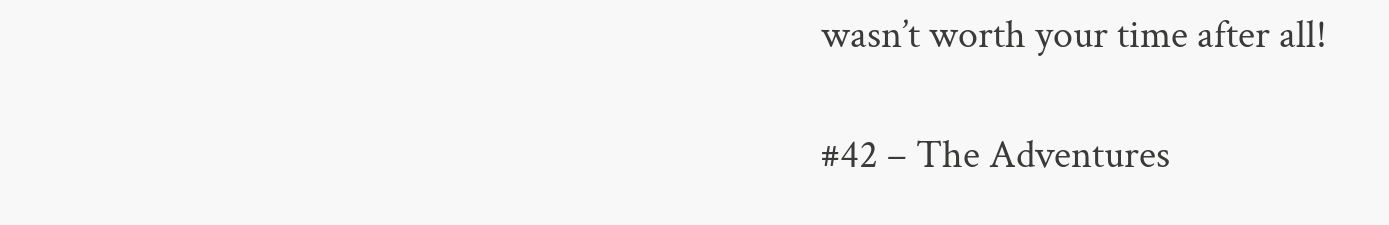wasn’t worth your time after all!

#42 – The Adventures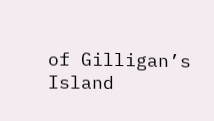of Gilligan’s Island